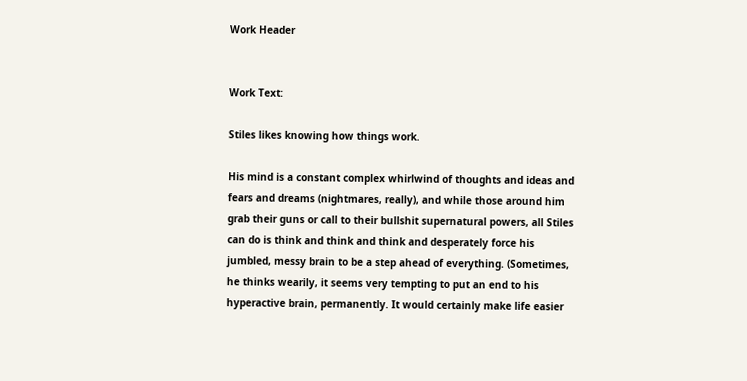Work Header


Work Text:

Stiles likes knowing how things work.

His mind is a constant complex whirlwind of thoughts and ideas and fears and dreams (nightmares, really), and while those around him grab their guns or call to their bullshit supernatural powers, all Stiles can do is think and think and think and desperately force his jumbled, messy brain to be a step ahead of everything. (Sometimes, he thinks wearily, it seems very tempting to put an end to his hyperactive brain, permanently. It would certainly make life easier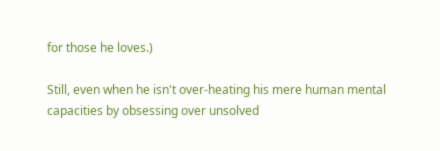for those he loves.)

Still, even when he isn't over-heating his mere human mental capacities by obsessing over unsolved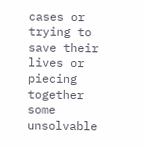cases or trying to save their lives or piecing together some unsolvable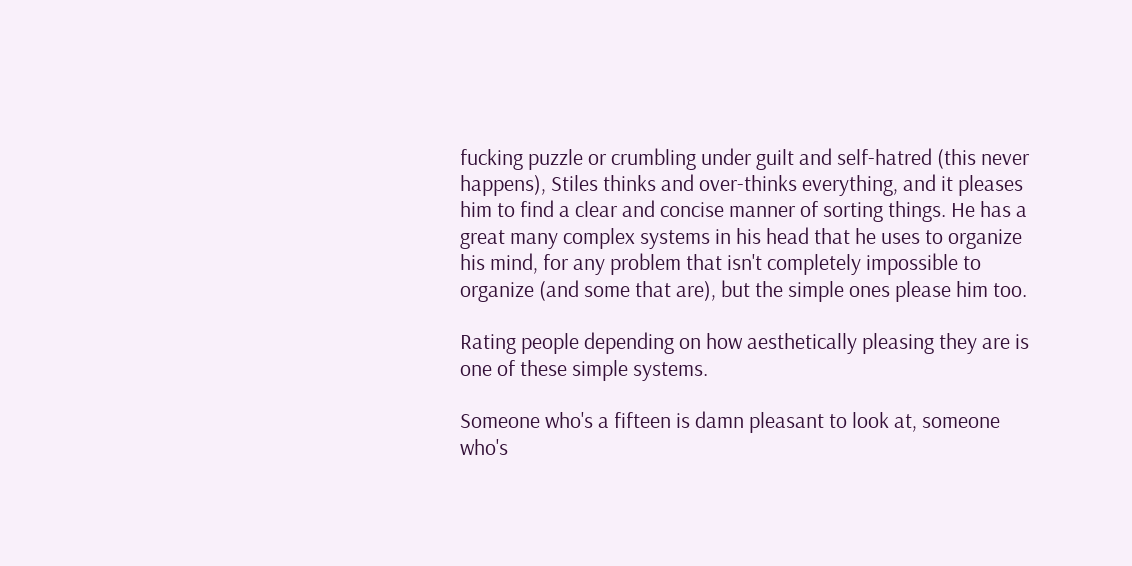fucking puzzle or crumbling under guilt and self-hatred (this never happens), Stiles thinks and over-thinks everything, and it pleases him to find a clear and concise manner of sorting things. He has a great many complex systems in his head that he uses to organize his mind, for any problem that isn't completely impossible to organize (and some that are), but the simple ones please him too.

Rating people depending on how aesthetically pleasing they are is one of these simple systems.

Someone who's a fifteen is damn pleasant to look at, someone who's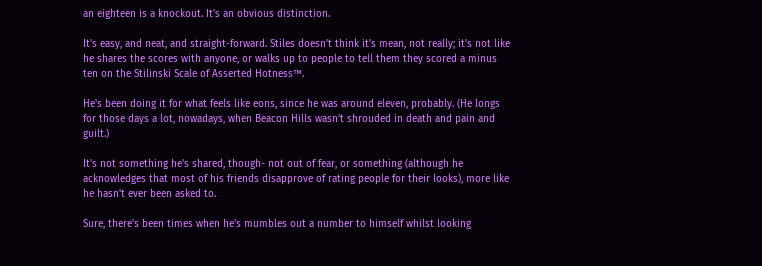an eighteen is a knockout. It's an obvious distinction.

It's easy, and neat, and straight-forward. Stiles doesn't think it's mean, not really; it's not like he shares the scores with anyone, or walks up to people to tell them they scored a minus ten on the Stilinski Scale of Asserted Hotness™.

He's been doing it for what feels like eons, since he was around eleven, probably. (He longs for those days a lot, nowadays, when Beacon Hills wasn't shrouded in death and pain and guilt.)

It's not something he's shared, though- not out of fear, or something (although he acknowledges that most of his friends disapprove of rating people for their looks), more like he hasn't ever been asked to.

Sure, there's been times when he's mumbles out a number to himself whilst looking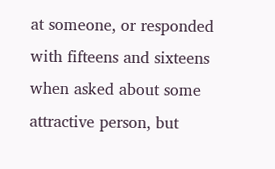at someone, or responded with fifteens and sixteens when asked about some attractive person, but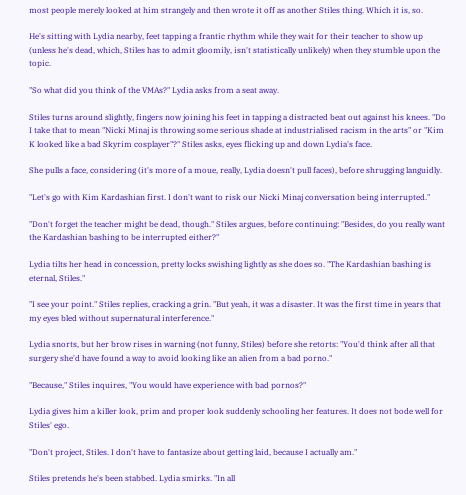most people merely looked at him strangely and then wrote it off as another Stiles thing. Which it is, so.

He's sitting with Lydia nearby, feet tapping a frantic rhythm while they wait for their teacher to show up (unless he's dead, which, Stiles has to admit gloomily, isn't statistically unlikely) when they stumble upon the topic.

"So what did you think of the VMAs?" Lydia asks from a seat away.

Stiles turns around slightly, fingers now joining his feet in tapping a distracted beat out against his knees. "Do I take that to mean "Nicki Minaj is throwing some serious shade at industrialised racism in the arts" or "Kim K looked like a bad Skyrim cosplayer"?" Stiles asks, eyes flicking up and down Lydia's face.

She pulls a face, considering (it's more of a moue, really, Lydia doesn't pull faces), before shrugging languidly.

"Let's go with Kim Kardashian first. I don't want to risk our Nicki Minaj conversation being interrupted."

"Don't forget the teacher might be dead, though." Stiles argues, before continuing: "Besides, do you really want the Kardashian bashing to be interrupted either?"

Lydia tilts her head in concession, pretty locks swishing lightly as she does so. "The Kardashian bashing is eternal, Stiles."

"I see your point." Stiles replies, cracking a grin. "But yeah, it was a disaster. It was the first time in years that my eyes bled without supernatural interference."

Lydia snorts, but her brow rises in warning (not funny, Stiles) before she retorts: "You'd think after all that surgery she'd have found a way to avoid looking like an alien from a bad porno."

"Because," Stiles inquires, "You would have experience with bad pornos?"

Lydia gives him a killer look, prim and proper look suddenly schooling her features. It does not bode well for Stiles' ego.

"Don't project, Stiles. I don't have to fantasize about getting laid, because I actually am."

Stiles pretends he's been stabbed. Lydia smirks. "In all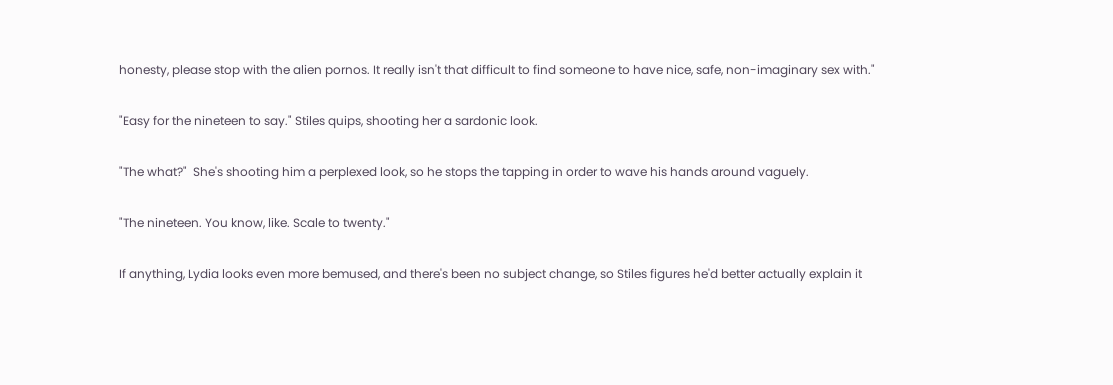honesty, please stop with the alien pornos. It really isn't that difficult to find someone to have nice, safe, non-imaginary sex with."

"Easy for the nineteen to say." Stiles quips, shooting her a sardonic look.

"The what?"  She's shooting him a perplexed look, so he stops the tapping in order to wave his hands around vaguely.

"The nineteen. You know, like. Scale to twenty."

If anything, Lydia looks even more bemused, and there's been no subject change, so Stiles figures he'd better actually explain it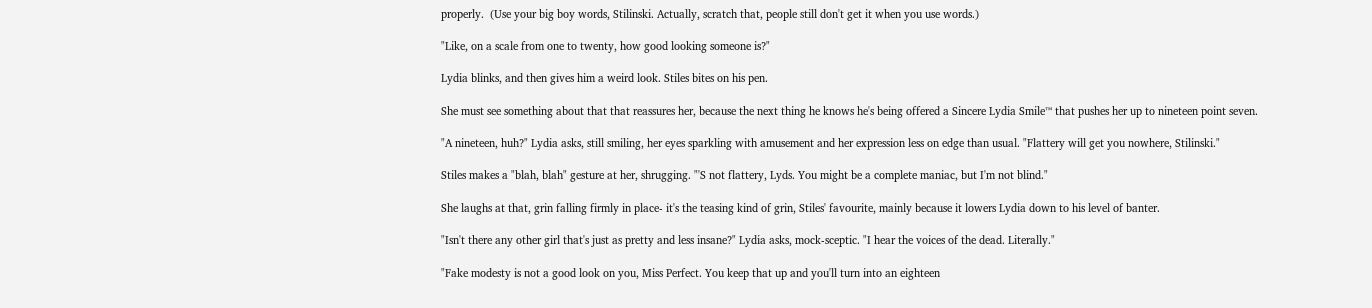properly.  (Use your big boy words, Stilinski. Actually, scratch that, people still don't get it when you use words.)

"Like, on a scale from one to twenty, how good looking someone is?"

Lydia blinks, and then gives him a weird look. Stiles bites on his pen.

She must see something about that that reassures her, because the next thing he knows he's being offered a Sincere Lydia Smile™ that pushes her up to nineteen point seven.

"A nineteen, huh?" Lydia asks, still smiling, her eyes sparkling with amusement and her expression less on edge than usual. "Flattery will get you nowhere, Stilinski."

Stiles makes a "blah, blah" gesture at her, shrugging. "'S not flattery, Lyds. You might be a complete maniac, but I'm not blind."

She laughs at that, grin falling firmly in place- it's the teasing kind of grin, Stiles' favourite, mainly because it lowers Lydia down to his level of banter.

"Isn't there any other girl that's just as pretty and less insane?" Lydia asks, mock-sceptic. "I hear the voices of the dead. Literally."

"Fake modesty is not a good look on you, Miss Perfect. You keep that up and you'll turn into an eighteen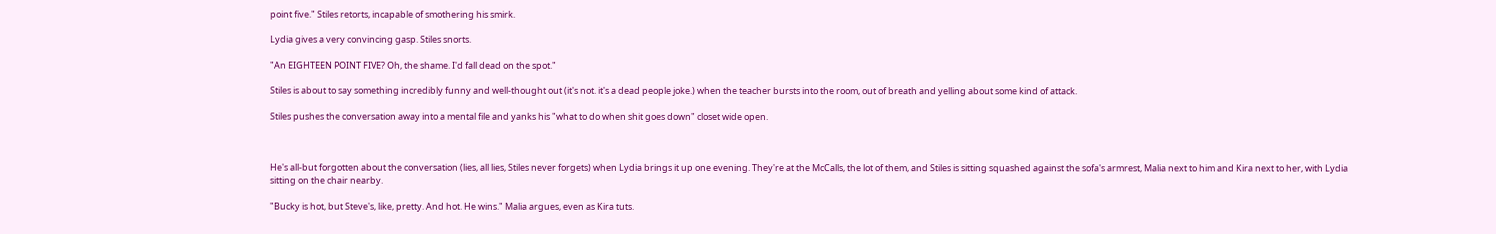point five." Stiles retorts, incapable of smothering his smirk.

Lydia gives a very convincing gasp. Stiles snorts.

"An EIGHTEEN POINT FIVE? Oh, the shame. I'd fall dead on the spot."

Stiles is about to say something incredibly funny and well-thought out (it's not. it's a dead people joke.) when the teacher bursts into the room, out of breath and yelling about some kind of attack.

Stiles pushes the conversation away into a mental file and yanks his "what to do when shit goes down" closet wide open.



He's all-but forgotten about the conversation (lies, all lies, Stiles never forgets) when Lydia brings it up one evening. They're at the McCalls, the lot of them, and Stiles is sitting squashed against the sofa's armrest, Malia next to him and Kira next to her, with Lydia sitting on the chair nearby.

"Bucky is hot, but Steve's, like, pretty. And hot. He wins." Malia argues, even as Kira tuts.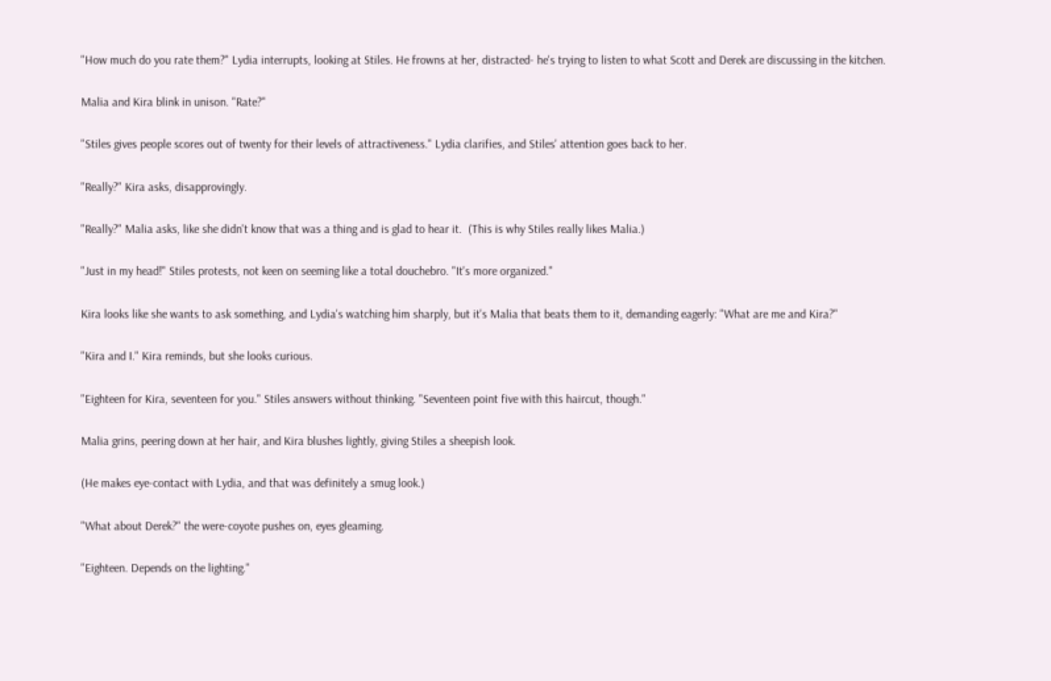"How much do you rate them?" Lydia interrupts, looking at Stiles. He frowns at her, distracted- he's trying to listen to what Scott and Derek are discussing in the kitchen.

Malia and Kira blink in unison. "Rate?"

"Stiles gives people scores out of twenty for their levels of attractiveness." Lydia clarifies, and Stiles' attention goes back to her.

"Really?" Kira asks, disapprovingly.

"Really?" Malia asks, like she didn't know that was a thing and is glad to hear it.  (This is why Stiles really likes Malia.)

"Just in my head!" Stiles protests, not keen on seeming like a total douchebro. "It's more organized."

Kira looks like she wants to ask something, and Lydia's watching him sharply, but it's Malia that beats them to it, demanding eagerly: "What are me and Kira?"

"Kira and I." Kira reminds, but she looks curious.

"Eighteen for Kira, seventeen for you." Stiles answers without thinking. "Seventeen point five with this haircut, though."

Malia grins, peering down at her hair, and Kira blushes lightly, giving Stiles a sheepish look.

(He makes eye-contact with Lydia, and that was definitely a smug look.)

"What about Derek?" the were-coyote pushes on, eyes gleaming.

"Eighteen. Depends on the lighting."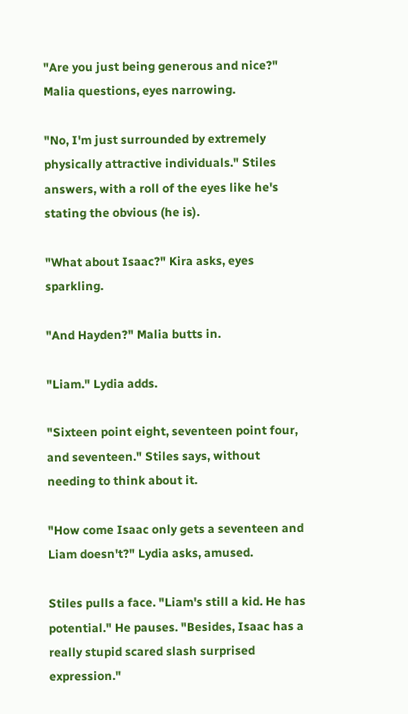"Are you just being generous and nice?" Malia questions, eyes narrowing.

"No, I'm just surrounded by extremely physically attractive individuals." Stiles answers, with a roll of the eyes like he's stating the obvious (he is).

"What about Isaac?" Kira asks, eyes sparkling.

"And Hayden?" Malia butts in.

"Liam." Lydia adds.

"Sixteen point eight, seventeen point four, and seventeen." Stiles says, without needing to think about it.

"How come Isaac only gets a seventeen and Liam doesn't?" Lydia asks, amused.

Stiles pulls a face. "Liam's still a kid. He has potential." He pauses. "Besides, Isaac has a really stupid scared slash surprised expression."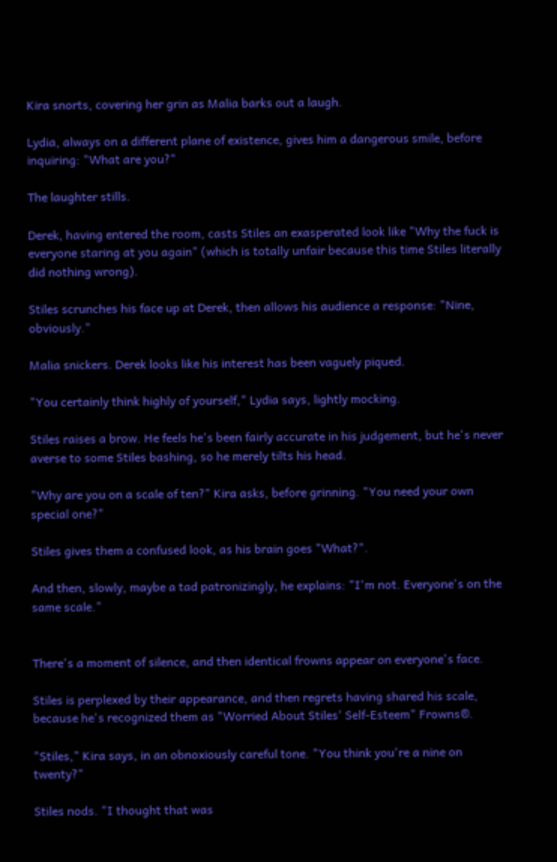Kira snorts, covering her grin as Malia barks out a laugh.

Lydia, always on a different plane of existence, gives him a dangerous smile, before inquiring: "What are you?"

The laughter stills.

Derek, having entered the room, casts Stiles an exasperated look like "Why the fuck is everyone staring at you again" (which is totally unfair because this time Stiles literally did nothing wrong).

Stiles scrunches his face up at Derek, then allows his audience a response: "Nine, obviously."

Malia snickers. Derek looks like his interest has been vaguely piqued.

"You certainly think highly of yourself," Lydia says, lightly mocking.

Stiles raises a brow. He feels he's been fairly accurate in his judgement, but he's never averse to some Stiles bashing, so he merely tilts his head.

"Why are you on a scale of ten?" Kira asks, before grinning. "You need your own special one?"

Stiles gives them a confused look, as his brain goes "What?".

And then, slowly, maybe a tad patronizingly, he explains: "I'm not. Everyone's on the same scale."


There's a moment of silence, and then identical frowns appear on everyone's face.

Stiles is perplexed by their appearance, and then regrets having shared his scale, because he's recognized them as "Worried About Stiles' Self-Esteem" Frowns®.

"Stiles," Kira says, in an obnoxiously careful tone. "You think you're a nine on twenty?"

Stiles nods. "I thought that was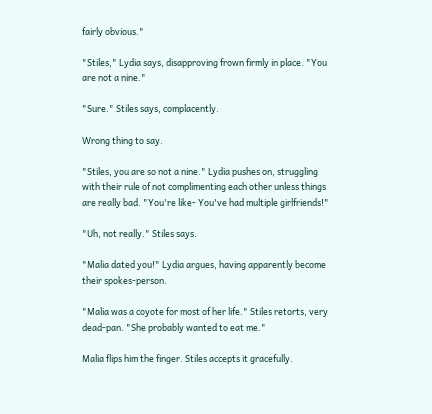fairly obvious."

"Stiles," Lydia says, disapproving frown firmly in place. "You are not a nine."

"Sure." Stiles says, complacently.

Wrong thing to say.

"Stiles, you are so not a nine." Lydia pushes on, struggling with their rule of not complimenting each other unless things are really bad. "You're like- You've had multiple girlfriends!"

"Uh, not really." Stiles says.

"Malia dated you!" Lydia argues, having apparently become their spokes-person.

"Malia was a coyote for most of her life." Stiles retorts, very dead-pan. "She probably wanted to eat me."

Malia flips him the finger. Stiles accepts it gracefully.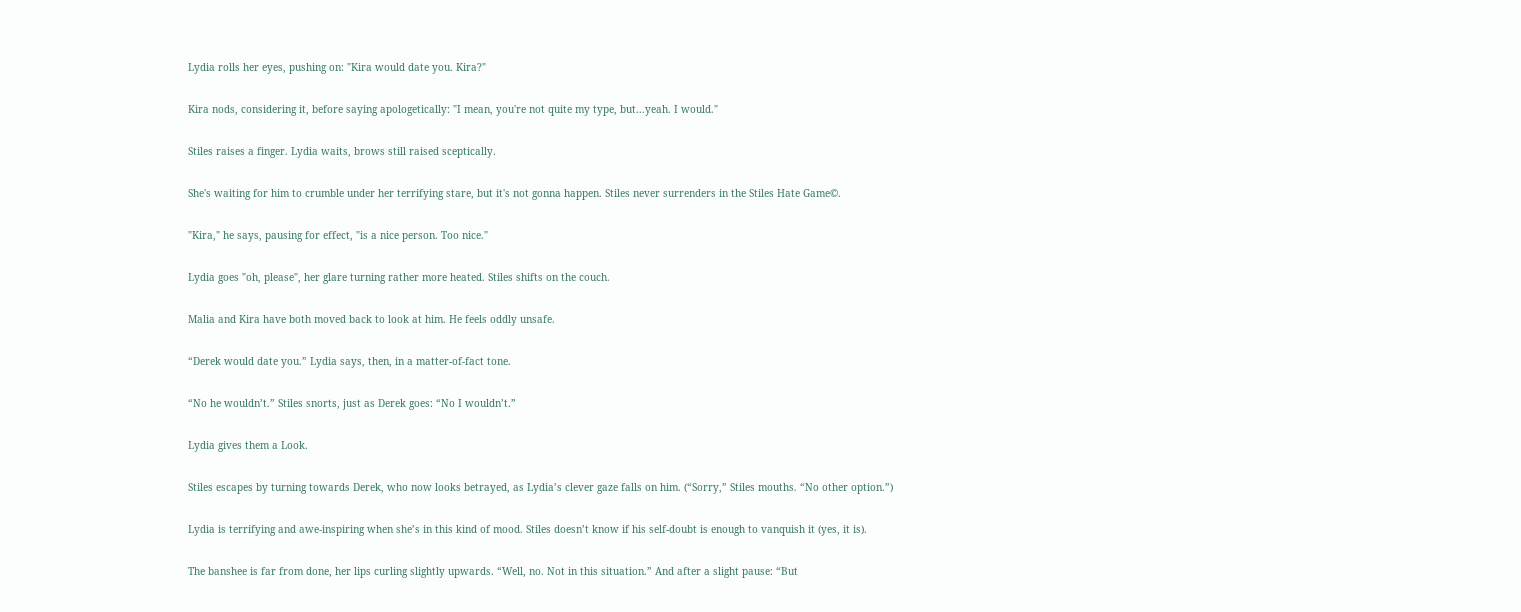Lydia rolls her eyes, pushing on: "Kira would date you. Kira?"

Kira nods, considering it, before saying apologetically: "I mean, you're not quite my type, but...yeah. I would."

Stiles raises a finger. Lydia waits, brows still raised sceptically.

She's waiting for him to crumble under her terrifying stare, but it's not gonna happen. Stiles never surrenders in the Stiles Hate Game©.

"Kira," he says, pausing for effect, "is a nice person. Too nice."

Lydia goes "oh, please", her glare turning rather more heated. Stiles shifts on the couch.

Malia and Kira have both moved back to look at him. He feels oddly unsafe.

“Derek would date you.” Lydia says, then, in a matter-of-fact tone.

“No he wouldn’t.” Stiles snorts, just as Derek goes: “No I wouldn’t.”

Lydia gives them a Look.

Stiles escapes by turning towards Derek, who now looks betrayed, as Lydia’s clever gaze falls on him. (“Sorry,” Stiles mouths. “No other option.”)

Lydia is terrifying and awe-inspiring when she’s in this kind of mood. Stiles doesn’t know if his self-doubt is enough to vanquish it (yes, it is).

The banshee is far from done, her lips curling slightly upwards. “Well, no. Not in this situation.” And after a slight pause: “But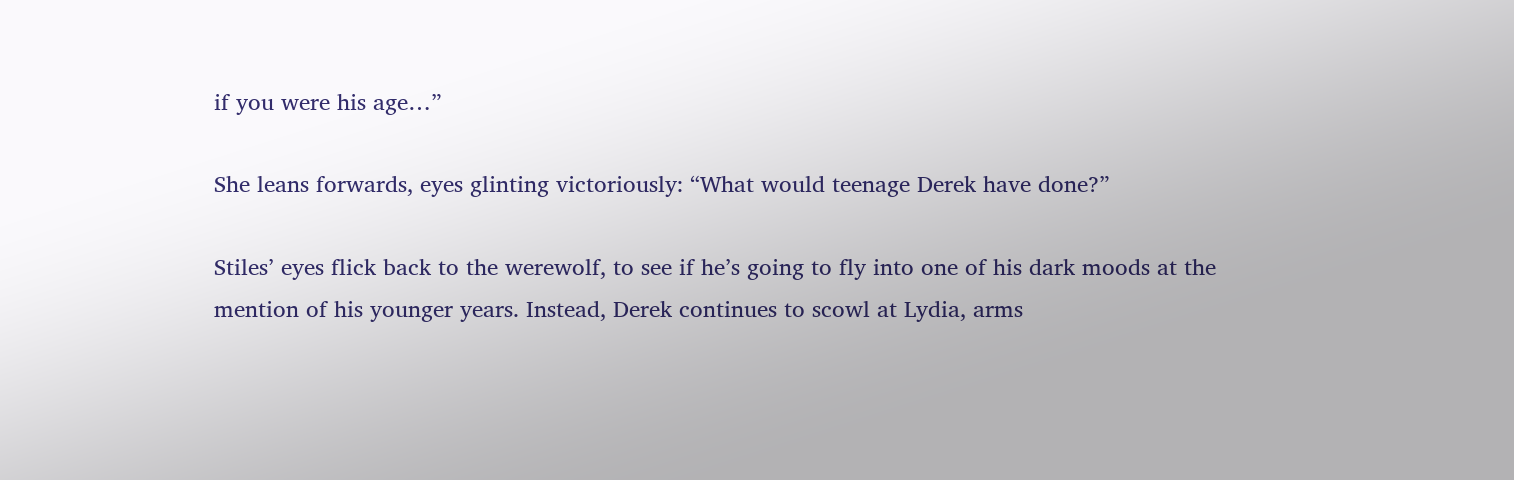if you were his age…”

She leans forwards, eyes glinting victoriously: “What would teenage Derek have done?”

Stiles’ eyes flick back to the werewolf, to see if he’s going to fly into one of his dark moods at the mention of his younger years. Instead, Derek continues to scowl at Lydia, arms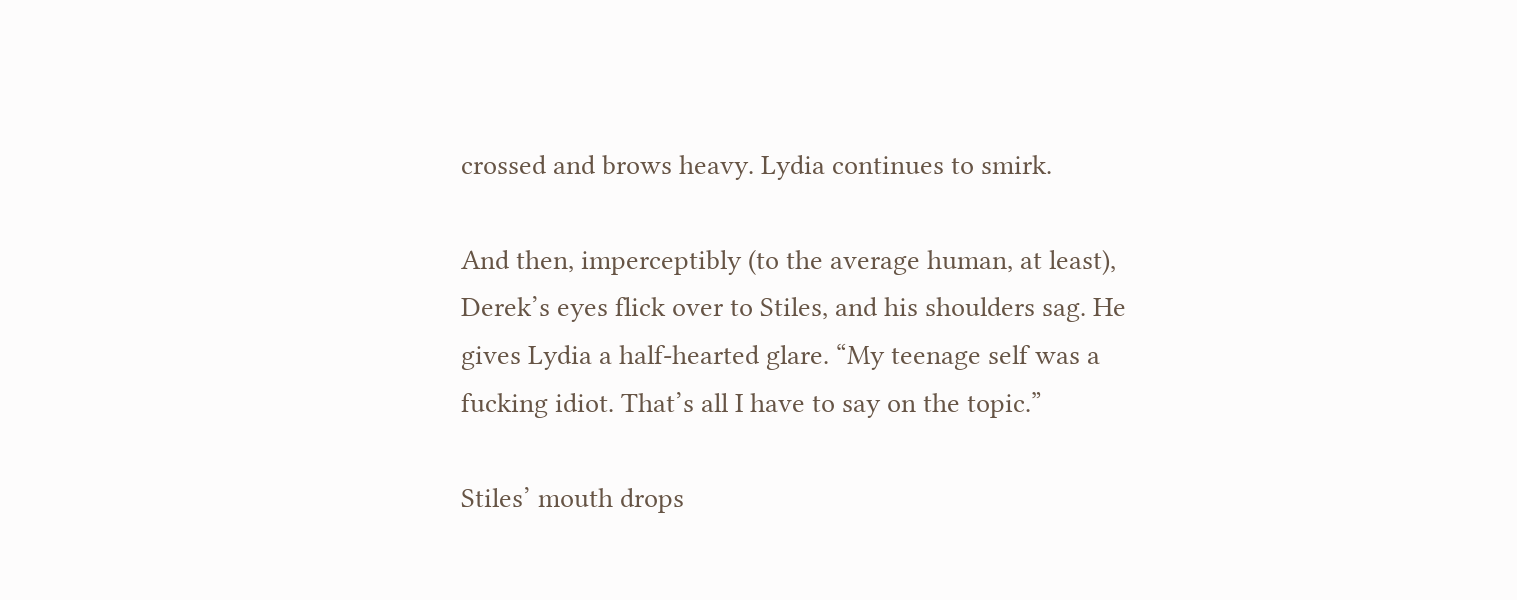crossed and brows heavy. Lydia continues to smirk.

And then, imperceptibly (to the average human, at least), Derek’s eyes flick over to Stiles, and his shoulders sag. He gives Lydia a half-hearted glare. “My teenage self was a fucking idiot. That’s all I have to say on the topic.”

Stiles’ mouth drops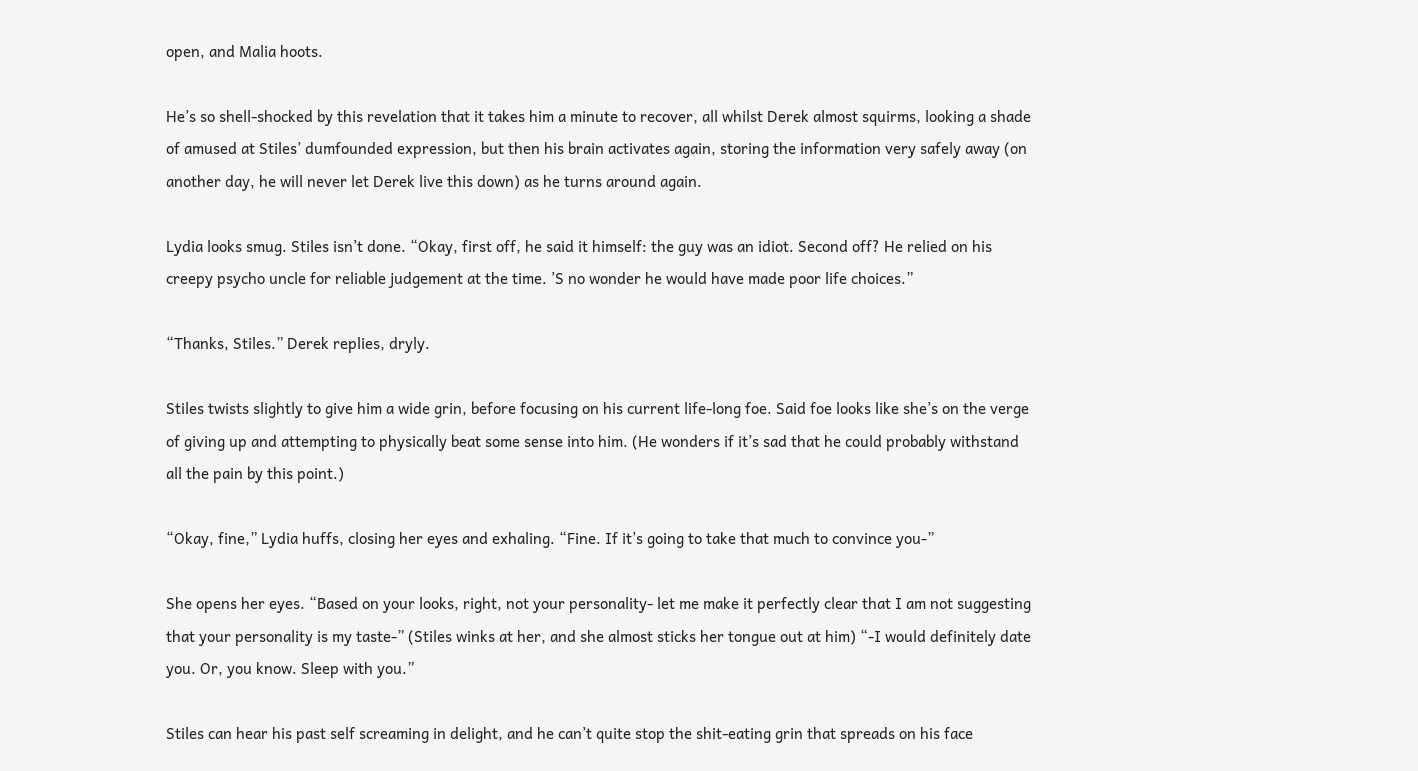open, and Malia hoots.

He’s so shell-shocked by this revelation that it takes him a minute to recover, all whilst Derek almost squirms, looking a shade of amused at Stiles’ dumfounded expression, but then his brain activates again, storing the information very safely away (on another day, he will never let Derek live this down) as he turns around again.

Lydia looks smug. Stiles isn’t done. “Okay, first off, he said it himself: the guy was an idiot. Second off? He relied on his creepy psycho uncle for reliable judgement at the time. ’S no wonder he would have made poor life choices.”

“Thanks, Stiles.” Derek replies, dryly.

Stiles twists slightly to give him a wide grin, before focusing on his current life-long foe. Said foe looks like she’s on the verge of giving up and attempting to physically beat some sense into him. (He wonders if it’s sad that he could probably withstand all the pain by this point.)

“Okay, fine,” Lydia huffs, closing her eyes and exhaling. “Fine. If it’s going to take that much to convince you-”

She opens her eyes. “Based on your looks, right, not your personality- let me make it perfectly clear that I am not suggesting that your personality is my taste-” (Stiles winks at her, and she almost sticks her tongue out at him) “-I would definitely date you. Or, you know. Sleep with you.”

Stiles can hear his past self screaming in delight, and he can’t quite stop the shit-eating grin that spreads on his face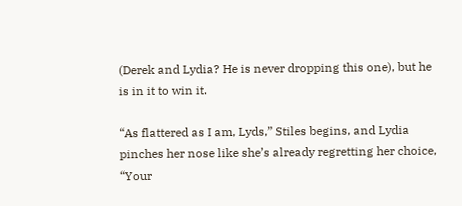(Derek and Lydia? He is never dropping this one), but he is in it to win it.

“As flattered as I am, Lyds,” Stiles begins, and Lydia pinches her nose like she’s already regretting her choice, “Your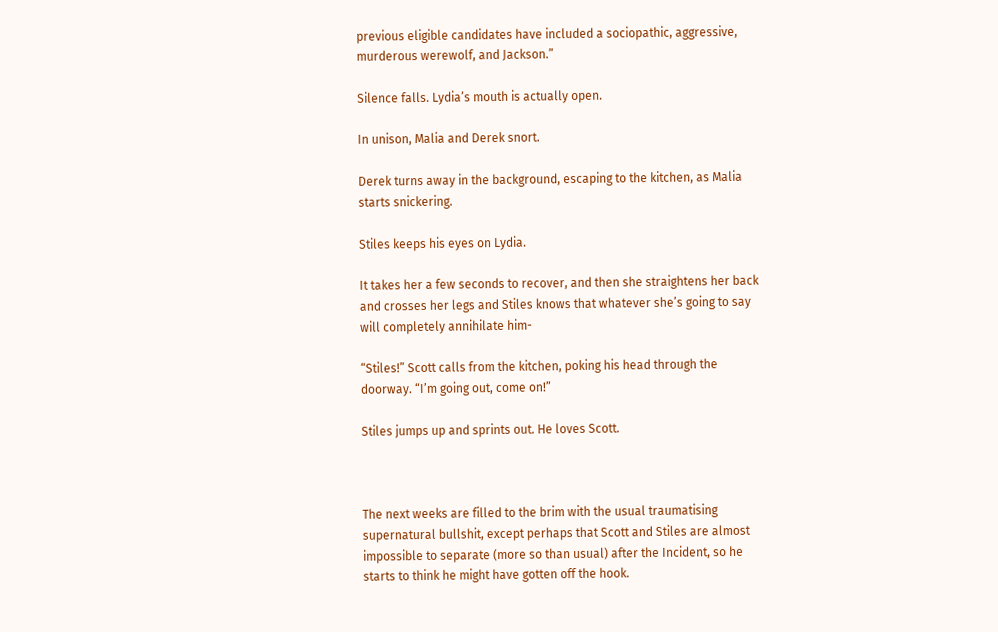previous eligible candidates have included a sociopathic, aggressive, murderous werewolf, and Jackson.”

Silence falls. Lydia’s mouth is actually open.

In unison, Malia and Derek snort.

Derek turns away in the background, escaping to the kitchen, as Malia starts snickering.

Stiles keeps his eyes on Lydia.

It takes her a few seconds to recover, and then she straightens her back and crosses her legs and Stiles knows that whatever she’s going to say will completely annihilate him-

“Stiles!” Scott calls from the kitchen, poking his head through the doorway. “I’m going out, come on!”

Stiles jumps up and sprints out. He loves Scott.



The next weeks are filled to the brim with the usual traumatising supernatural bullshit, except perhaps that Scott and Stiles are almost impossible to separate (more so than usual) after the Incident, so he starts to think he might have gotten off the hook.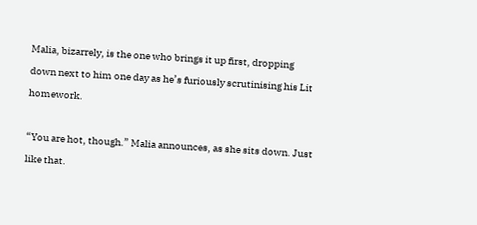Malia, bizarrely, is the one who brings it up first, dropping down next to him one day as he’s furiously scrutinising his Lit homework.

“You are hot, though.” Malia announces, as she sits down. Just like that.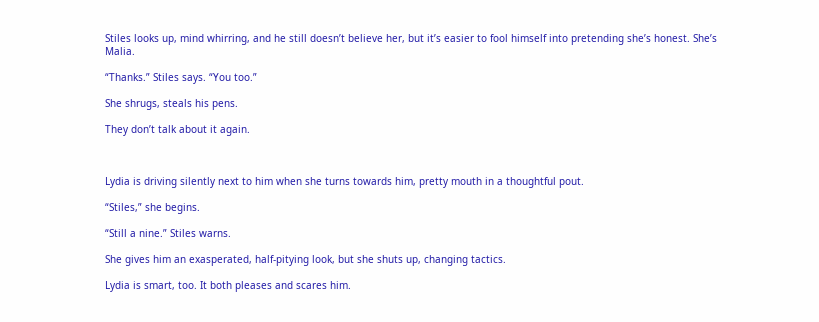Stiles looks up, mind whirring, and he still doesn’t believe her, but it’s easier to fool himself into pretending she’s honest. She’s Malia.

“Thanks.” Stiles says. “You too.”

She shrugs, steals his pens.

They don’t talk about it again.



Lydia is driving silently next to him when she turns towards him, pretty mouth in a thoughtful pout.

“Stiles,” she begins.

“Still a nine.” Stiles warns.

She gives him an exasperated, half-pitying look, but she shuts up, changing tactics.

Lydia is smart, too. It both pleases and scares him.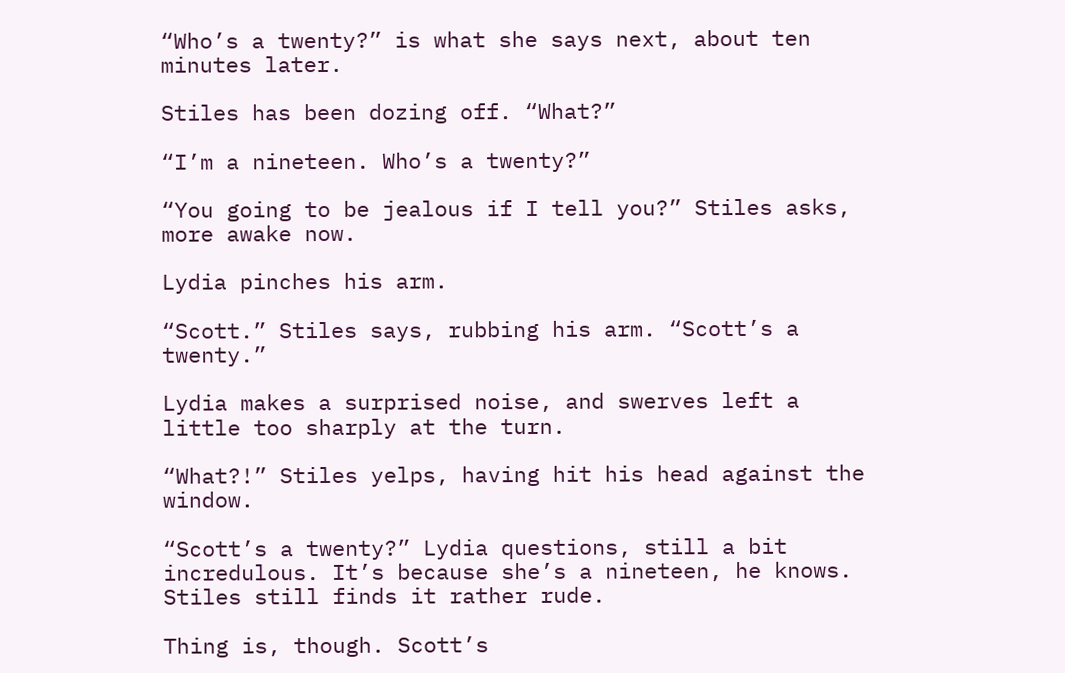“Who’s a twenty?” is what she says next, about ten minutes later.

Stiles has been dozing off. “What?”

“I’m a nineteen. Who’s a twenty?”

“You going to be jealous if I tell you?” Stiles asks, more awake now.

Lydia pinches his arm.

“Scott.” Stiles says, rubbing his arm. “Scott’s a twenty.”

Lydia makes a surprised noise, and swerves left a little too sharply at the turn.

“What?!” Stiles yelps, having hit his head against the window.

“Scott’s a twenty?” Lydia questions, still a bit incredulous. It’s because she’s a nineteen, he knows. Stiles still finds it rather rude.

Thing is, though. Scott’s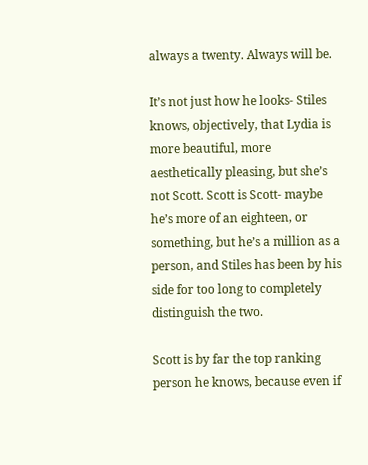always a twenty. Always will be.

It’s not just how he looks- Stiles knows, objectively, that Lydia is more beautiful, more aesthetically pleasing, but she’s not Scott. Scott is Scott- maybe he’s more of an eighteen, or something, but he’s a million as a person, and Stiles has been by his side for too long to completely distinguish the two.

Scott is by far the top ranking person he knows, because even if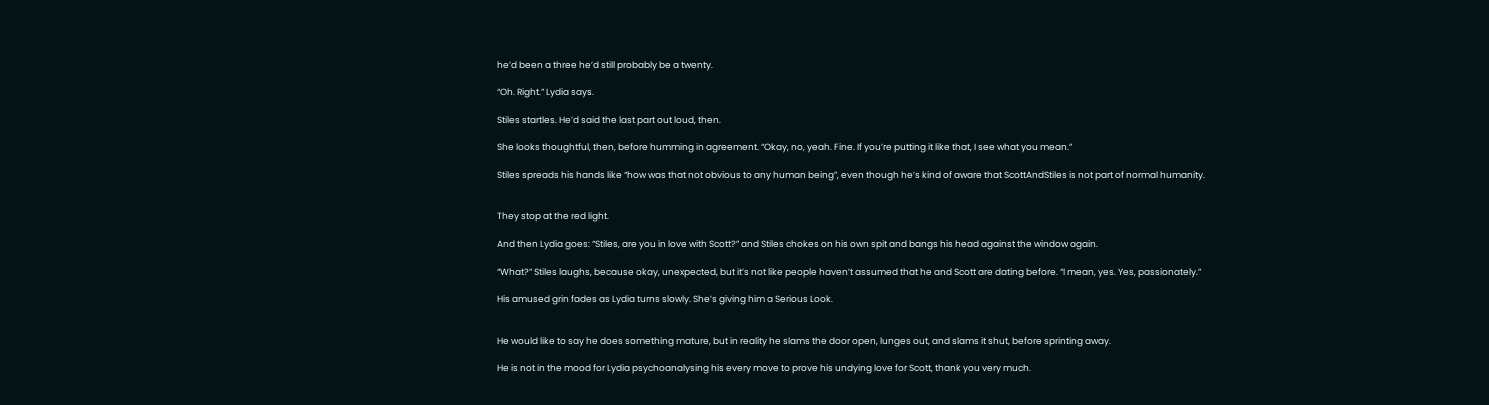he’d been a three he’d still probably be a twenty.

“Oh. Right.” Lydia says.

Stiles startles. He’d said the last part out loud, then.

She looks thoughtful, then, before humming in agreement. “Okay, no, yeah. Fine. If you’re putting it like that, I see what you mean.”

Stiles spreads his hands like “how was that not obvious to any human being”, even though he’s kind of aware that ScottAndStiles is not part of normal humanity.


They stop at the red light.

And then Lydia goes: “Stiles, are you in love with Scott?” and Stiles chokes on his own spit and bangs his head against the window again.

“What?” Stiles laughs, because okay, unexpected, but it’s not like people haven’t assumed that he and Scott are dating before. “I mean, yes. Yes, passionately.”

His amused grin fades as Lydia turns slowly. She’s giving him a Serious Look.


He would like to say he does something mature, but in reality he slams the door open, lunges out, and slams it shut, before sprinting away.

He is not in the mood for Lydia psychoanalysing his every move to prove his undying love for Scott, thank you very much.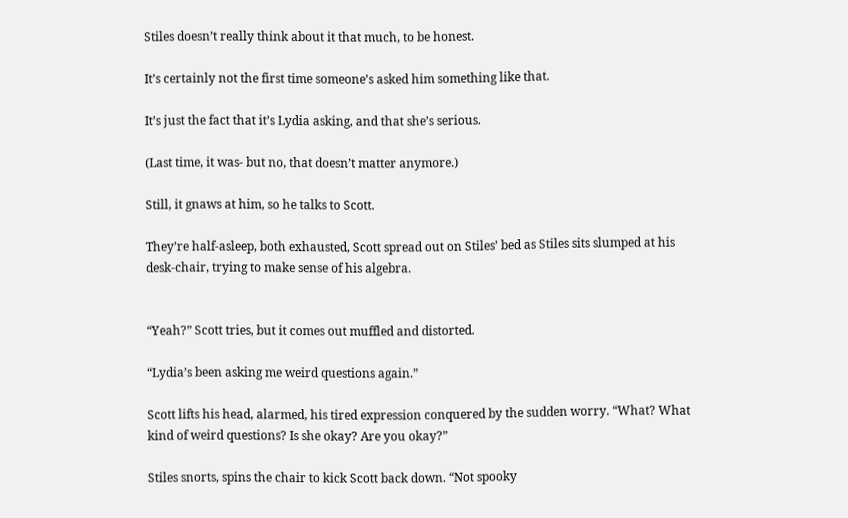Stiles doesn’t really think about it that much, to be honest.

It’s certainly not the first time someone’s asked him something like that.

It’s just the fact that it’s Lydia asking, and that she’s serious.

(Last time, it was- but no, that doesn’t matter anymore.)

Still, it gnaws at him, so he talks to Scott.

They’re half-asleep, both exhausted, Scott spread out on Stiles’ bed as Stiles sits slumped at his desk-chair, trying to make sense of his algebra.


“Yeah?” Scott tries, but it comes out muffled and distorted.

“Lydia’s been asking me weird questions again.”

Scott lifts his head, alarmed, his tired expression conquered by the sudden worry. “What? What kind of weird questions? Is she okay? Are you okay?”

Stiles snorts, spins the chair to kick Scott back down. “Not spooky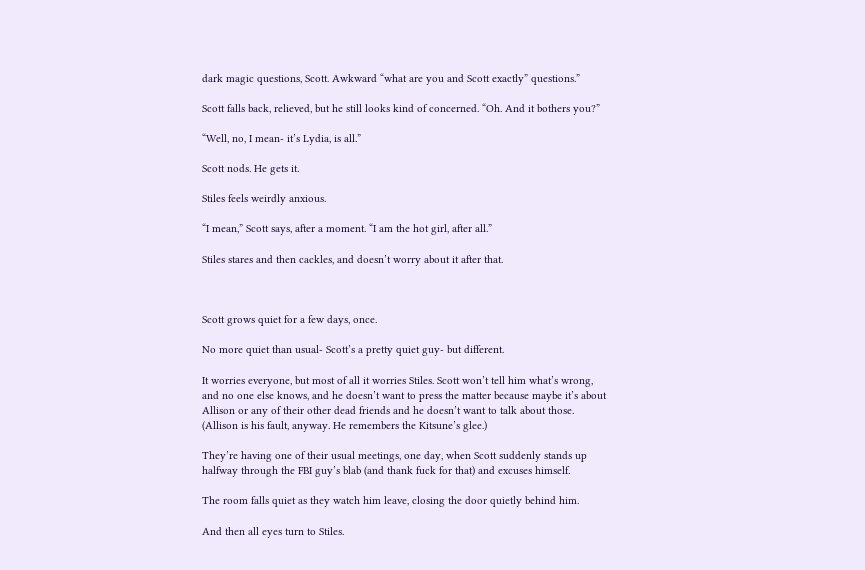dark magic questions, Scott. Awkward “what are you and Scott exactly” questions.”

Scott falls back, relieved, but he still looks kind of concerned. “Oh. And it bothers you?”

“Well, no, I mean- it’s Lydia, is all.”

Scott nods. He gets it.

Stiles feels weirdly anxious.

“I mean,” Scott says, after a moment. “I am the hot girl, after all.”

Stiles stares and then cackles, and doesn’t worry about it after that.



Scott grows quiet for a few days, once.

No more quiet than usual- Scott’s a pretty quiet guy- but different.

It worries everyone, but most of all it worries Stiles. Scott won’t tell him what’s wrong, and no one else knows, and he doesn’t want to press the matter because maybe it’s about Allison or any of their other dead friends and he doesn’t want to talk about those. (Allison is his fault, anyway. He remembers the Kitsune’s glee.)

They’re having one of their usual meetings, one day, when Scott suddenly stands up halfway through the FBI guy’s blab (and thank fuck for that) and excuses himself.

The room falls quiet as they watch him leave, closing the door quietly behind him.

And then all eyes turn to Stiles.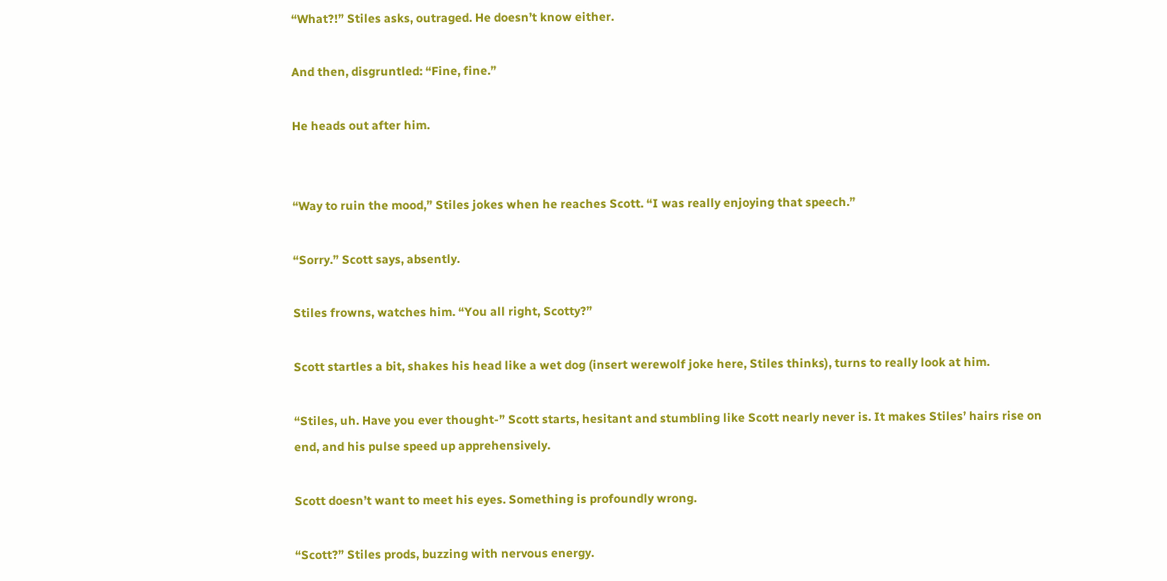“What?!” Stiles asks, outraged. He doesn’t know either.

And then, disgruntled: “Fine, fine.”

He heads out after him.


“Way to ruin the mood,” Stiles jokes when he reaches Scott. “I was really enjoying that speech.”

“Sorry.” Scott says, absently.

Stiles frowns, watches him. “You all right, Scotty?”

Scott startles a bit, shakes his head like a wet dog (insert werewolf joke here, Stiles thinks), turns to really look at him.

“Stiles, uh. Have you ever thought-” Scott starts, hesitant and stumbling like Scott nearly never is. It makes Stiles’ hairs rise on end, and his pulse speed up apprehensively.

Scott doesn’t want to meet his eyes. Something is profoundly wrong.

“Scott?” Stiles prods, buzzing with nervous energy.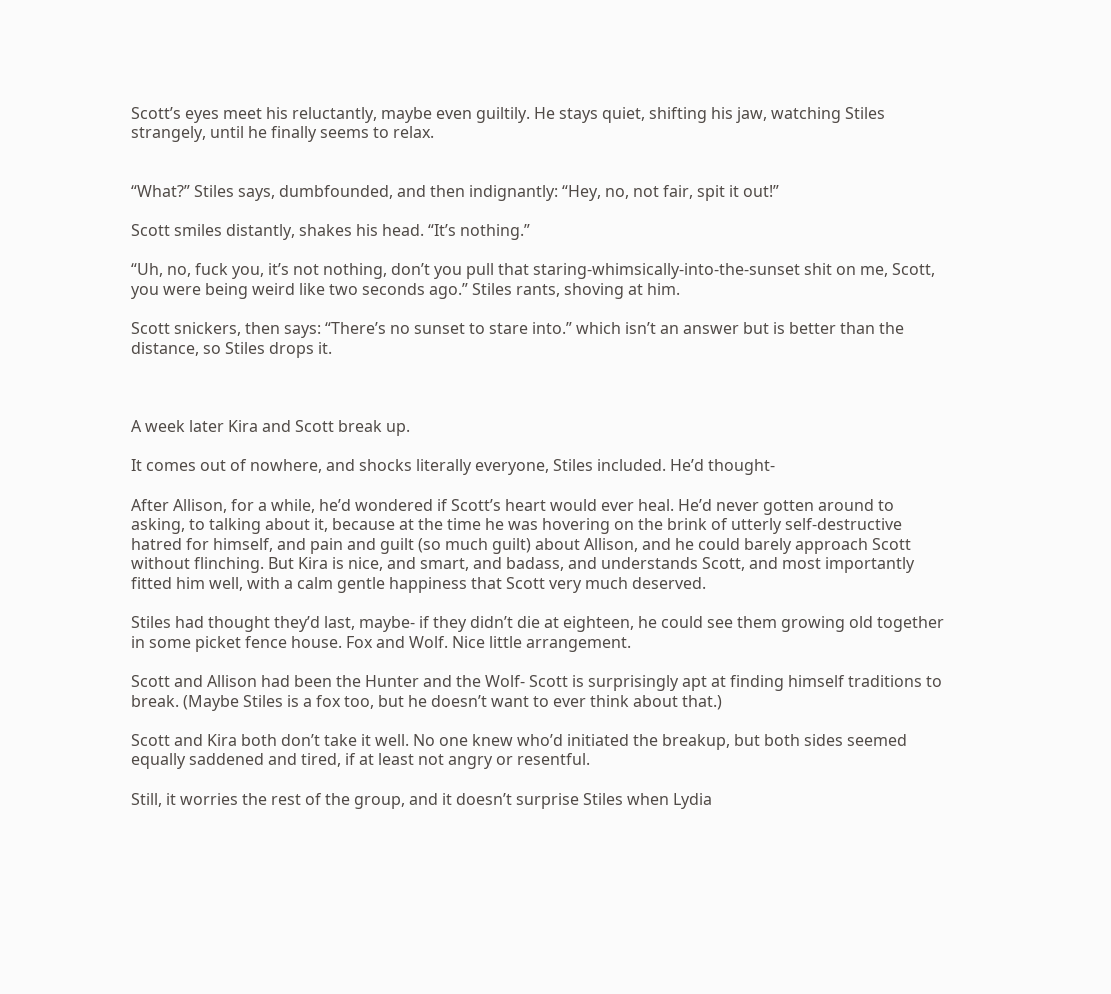Scott’s eyes meet his reluctantly, maybe even guiltily. He stays quiet, shifting his jaw, watching Stiles strangely, until he finally seems to relax.


“What?” Stiles says, dumbfounded, and then indignantly: “Hey, no, not fair, spit it out!”

Scott smiles distantly, shakes his head. “It’s nothing.”

“Uh, no, fuck you, it’s not nothing, don’t you pull that staring-whimsically-into-the-sunset shit on me, Scott, you were being weird like two seconds ago.” Stiles rants, shoving at him.

Scott snickers, then says: “There’s no sunset to stare into.” which isn’t an answer but is better than the distance, so Stiles drops it.



A week later Kira and Scott break up.

It comes out of nowhere, and shocks literally everyone, Stiles included. He’d thought-

After Allison, for a while, he’d wondered if Scott’s heart would ever heal. He’d never gotten around to asking, to talking about it, because at the time he was hovering on the brink of utterly self-destructive hatred for himself, and pain and guilt (so much guilt) about Allison, and he could barely approach Scott without flinching. But Kira is nice, and smart, and badass, and understands Scott, and most importantly fitted him well, with a calm gentle happiness that Scott very much deserved.

Stiles had thought they’d last, maybe- if they didn’t die at eighteen, he could see them growing old together in some picket fence house. Fox and Wolf. Nice little arrangement.

Scott and Allison had been the Hunter and the Wolf- Scott is surprisingly apt at finding himself traditions to break. (Maybe Stiles is a fox too, but he doesn’t want to ever think about that.)

Scott and Kira both don’t take it well. No one knew who’d initiated the breakup, but both sides seemed equally saddened and tired, if at least not angry or resentful.

Still, it worries the rest of the group, and it doesn’t surprise Stiles when Lydia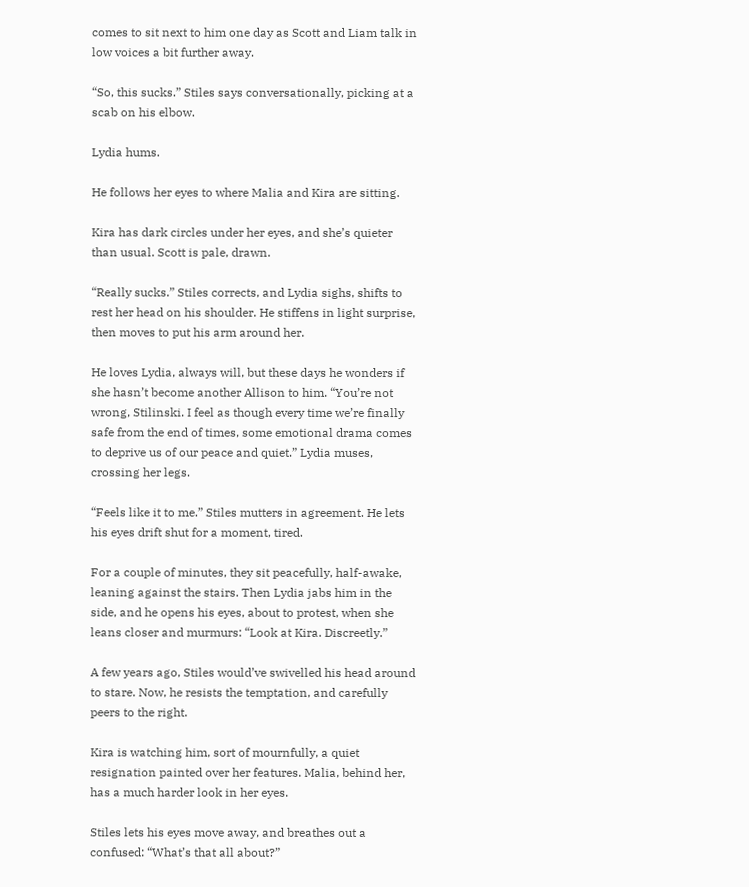comes to sit next to him one day as Scott and Liam talk in low voices a bit further away.

“So, this sucks.” Stiles says conversationally, picking at a scab on his elbow.

Lydia hums.

He follows her eyes to where Malia and Kira are sitting.

Kira has dark circles under her eyes, and she’s quieter than usual. Scott is pale, drawn.

“Really sucks.” Stiles corrects, and Lydia sighs, shifts to rest her head on his shoulder. He stiffens in light surprise, then moves to put his arm around her.

He loves Lydia, always will, but these days he wonders if she hasn’t become another Allison to him. “You’re not wrong, Stilinski. I feel as though every time we’re finally safe from the end of times, some emotional drama comes to deprive us of our peace and quiet.” Lydia muses, crossing her legs.

“Feels like it to me.” Stiles mutters in agreement. He lets his eyes drift shut for a moment, tired.

For a couple of minutes, they sit peacefully, half-awake, leaning against the stairs. Then Lydia jabs him in the side, and he opens his eyes, about to protest, when she leans closer and murmurs: “Look at Kira. Discreetly.”

A few years ago, Stiles would’ve swivelled his head around to stare. Now, he resists the temptation, and carefully peers to the right.

Kira is watching him, sort of mournfully, a quiet resignation painted over her features. Malia, behind her, has a much harder look in her eyes.

Stiles lets his eyes move away, and breathes out a confused: “What’s that all about?”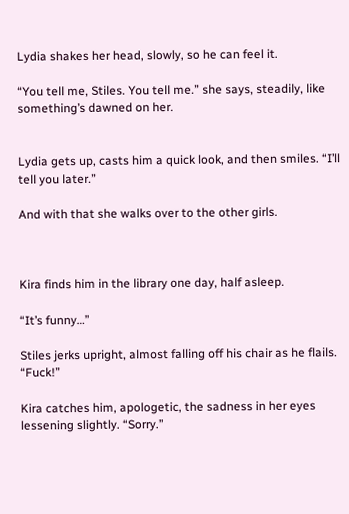Lydia shakes her head, slowly, so he can feel it.

“You tell me, Stiles. You tell me.” she says, steadily, like something’s dawned on her.


Lydia gets up, casts him a quick look, and then smiles. “I’ll tell you later.”

And with that she walks over to the other girls.



Kira finds him in the library one day, half asleep.

“It’s funny…”

Stiles jerks upright, almost falling off his chair as he flails. “Fuck!”

Kira catches him, apologetic, the sadness in her eyes lessening slightly. “Sorry.”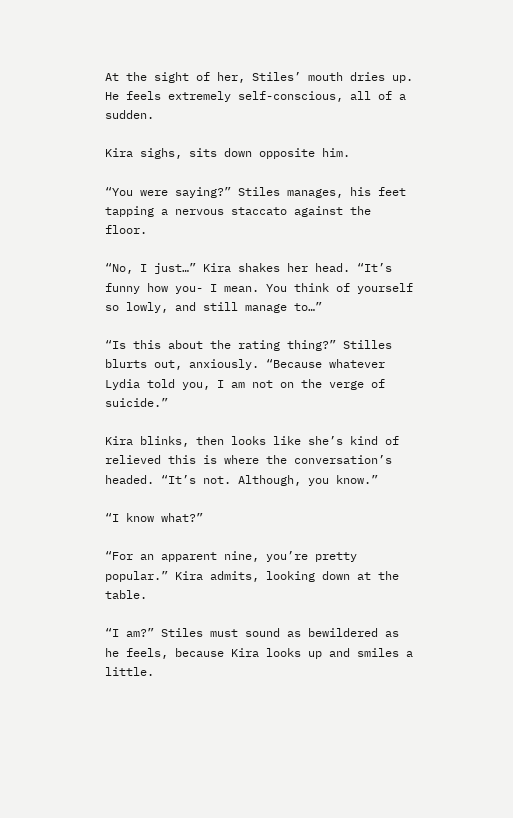At the sight of her, Stiles’ mouth dries up. He feels extremely self-conscious, all of a sudden.

Kira sighs, sits down opposite him.

“You were saying?” Stiles manages, his feet tapping a nervous staccato against the floor.

“No, I just…” Kira shakes her head. “It’s funny how you- I mean. You think of yourself so lowly, and still manage to…”

“Is this about the rating thing?” Stilles blurts out, anxiously. “Because whatever Lydia told you, I am not on the verge of suicide.”

Kira blinks, then looks like she’s kind of relieved this is where the conversation’s headed. “It’s not. Although, you know.”

“I know what?”

“For an apparent nine, you’re pretty popular.” Kira admits, looking down at the table.

“I am?” Stiles must sound as bewildered as he feels, because Kira looks up and smiles a little.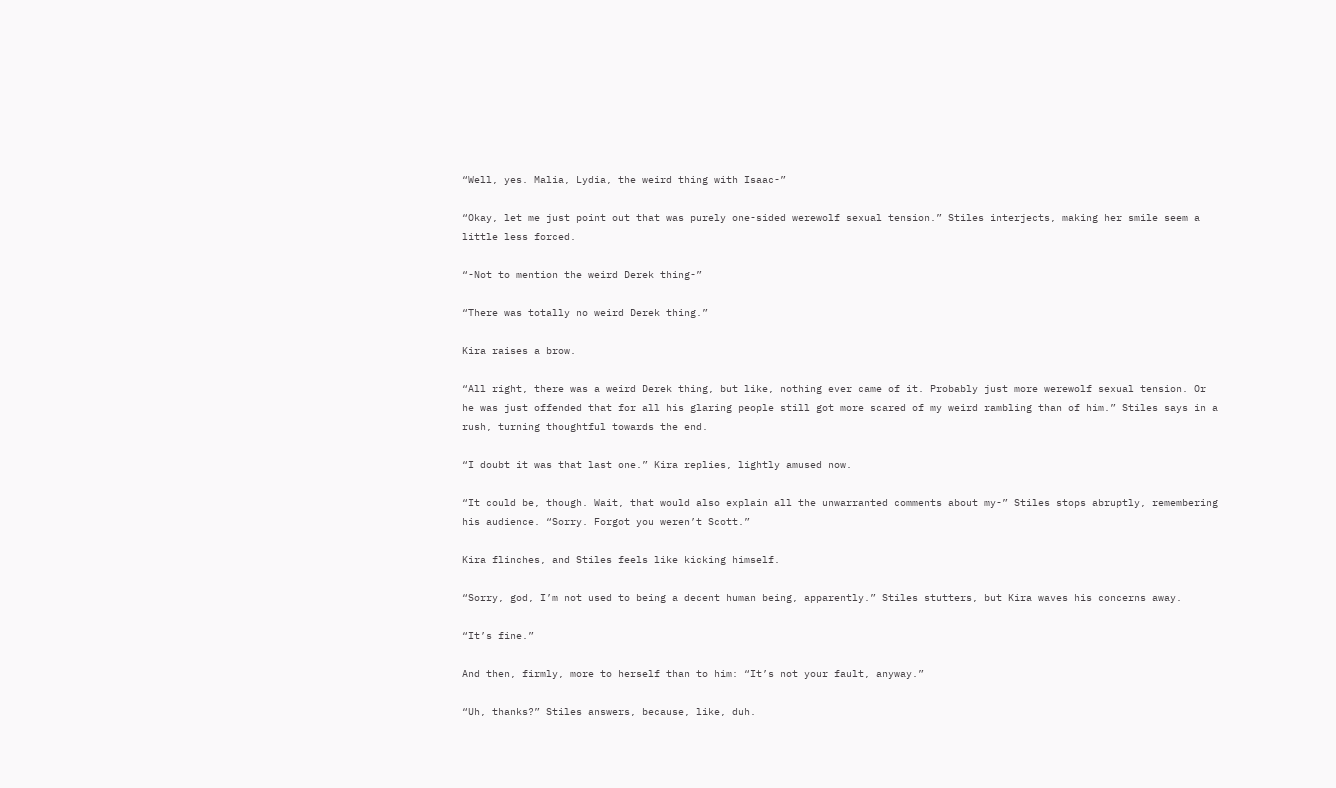“Well, yes. Malia, Lydia, the weird thing with Isaac-”

“Okay, let me just point out that was purely one-sided werewolf sexual tension.” Stiles interjects, making her smile seem a little less forced.

“-Not to mention the weird Derek thing-”

“There was totally no weird Derek thing.”

Kira raises a brow.

“All right, there was a weird Derek thing, but like, nothing ever came of it. Probably just more werewolf sexual tension. Or he was just offended that for all his glaring people still got more scared of my weird rambling than of him.” Stiles says in a rush, turning thoughtful towards the end.

“I doubt it was that last one.” Kira replies, lightly amused now.

“It could be, though. Wait, that would also explain all the unwarranted comments about my-” Stiles stops abruptly, remembering his audience. “Sorry. Forgot you weren’t Scott.”

Kira flinches, and Stiles feels like kicking himself.

“Sorry, god, I’m not used to being a decent human being, apparently.” Stiles stutters, but Kira waves his concerns away.

“It’s fine.”

And then, firmly, more to herself than to him: “It’s not your fault, anyway.”

“Uh, thanks?” Stiles answers, because, like, duh.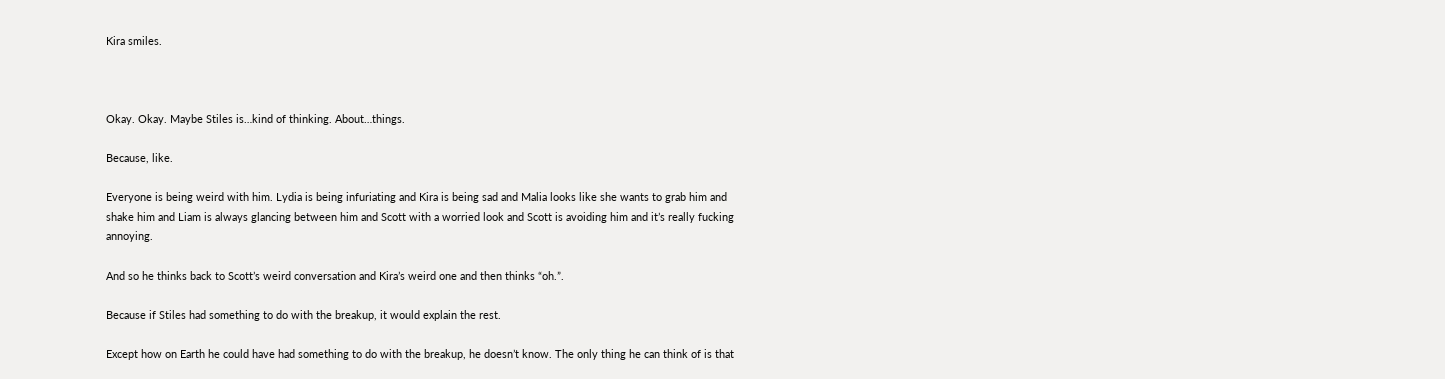Kira smiles.



Okay. Okay. Maybe Stiles is…kind of thinking. About…things.

Because, like.

Everyone is being weird with him. Lydia is being infuriating and Kira is being sad and Malia looks like she wants to grab him and shake him and Liam is always glancing between him and Scott with a worried look and Scott is avoiding him and it’s really fucking annoying.

And so he thinks back to Scott’s weird conversation and Kira’s weird one and then thinks “oh.”.

Because if Stiles had something to do with the breakup, it would explain the rest.

Except how on Earth he could have had something to do with the breakup, he doesn’t know. The only thing he can think of is that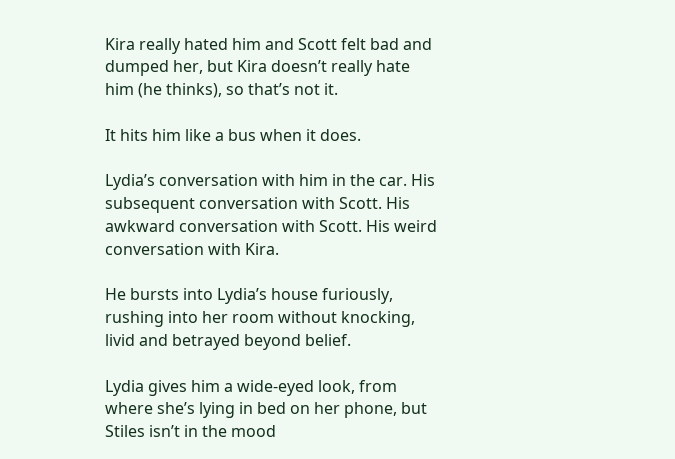Kira really hated him and Scott felt bad and dumped her, but Kira doesn’t really hate him (he thinks), so that’s not it.

It hits him like a bus when it does.

Lydia’s conversation with him in the car. His subsequent conversation with Scott. His awkward conversation with Scott. His weird conversation with Kira.

He bursts into Lydia’s house furiously, rushing into her room without knocking, livid and betrayed beyond belief.

Lydia gives him a wide-eyed look, from where she’s lying in bed on her phone, but Stiles isn’t in the mood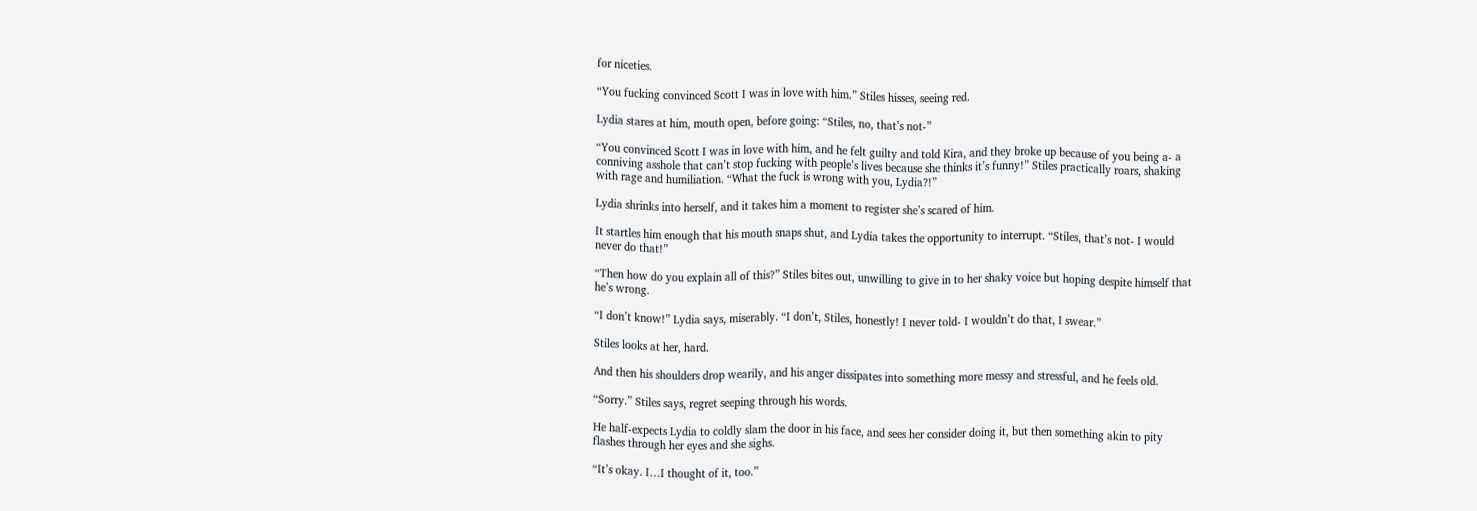for niceties.

“You fucking convinced Scott I was in love with him.” Stiles hisses, seeing red.

Lydia stares at him, mouth open, before going: “Stiles, no, that’s not-”

“You convinced Scott I was in love with him, and he felt guilty and told Kira, and they broke up because of you being a- a conniving asshole that can’t stop fucking with people’s lives because she thinks it’s funny!” Stiles practically roars, shaking with rage and humiliation. “What the fuck is wrong with you, Lydia?!”

Lydia shrinks into herself, and it takes him a moment to register she’s scared of him.

It startles him enough that his mouth snaps shut, and Lydia takes the opportunity to interrupt. “Stiles, that’s not- I would never do that!”

“Then how do you explain all of this?” Stiles bites out, unwilling to give in to her shaky voice but hoping despite himself that he’s wrong.

“I don’t know!” Lydia says, miserably. “I don’t, Stiles, honestly! I never told- I wouldn’t do that, I swear.”

Stiles looks at her, hard.

And then his shoulders drop wearily, and his anger dissipates into something more messy and stressful, and he feels old.

“Sorry.” Stiles says, regret seeping through his words.

He half-expects Lydia to coldly slam the door in his face, and sees her consider doing it, but then something akin to pity flashes through her eyes and she sighs.

“It’s okay. I…I thought of it, too.”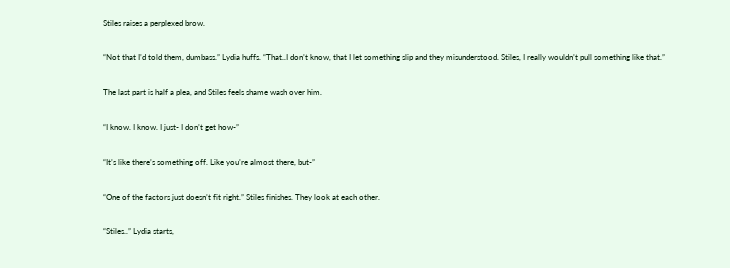Stiles raises a perplexed brow.

“Not that I’d told them, dumbass.” Lydia huffs. “That..I don’t know, that I let something slip and they misunderstood. Stiles, I really wouldn’t pull something like that.”

The last part is half a plea, and Stiles feels shame wash over him.

“I know. I know. I just- I don’t get how-”

“It’s like there’s something off. Like you’re almost there, but-”

“One of the factors just doesn’t fit right.” Stiles finishes. They look at each other.

“Stiles..” Lydia starts,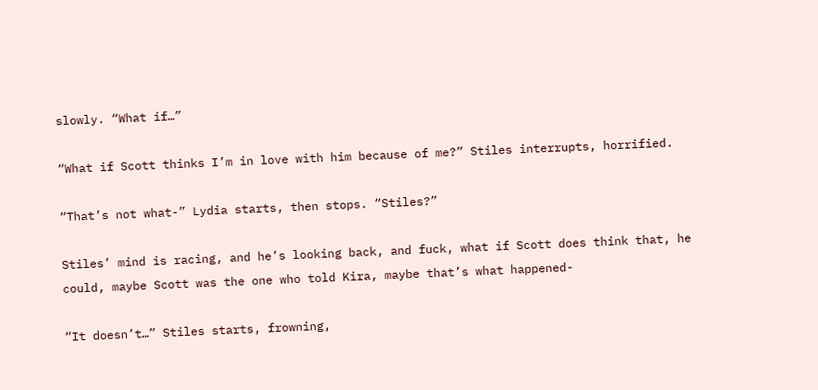slowly. “What if…”

“What if Scott thinks I’m in love with him because of me?” Stiles interrupts, horrified.

“That’s not what-” Lydia starts, then stops. “Stiles?”

Stiles’ mind is racing, and he’s looking back, and fuck, what if Scott does think that, he could, maybe Scott was the one who told Kira, maybe that’s what happened-

“It doesn’t…” Stiles starts, frowning,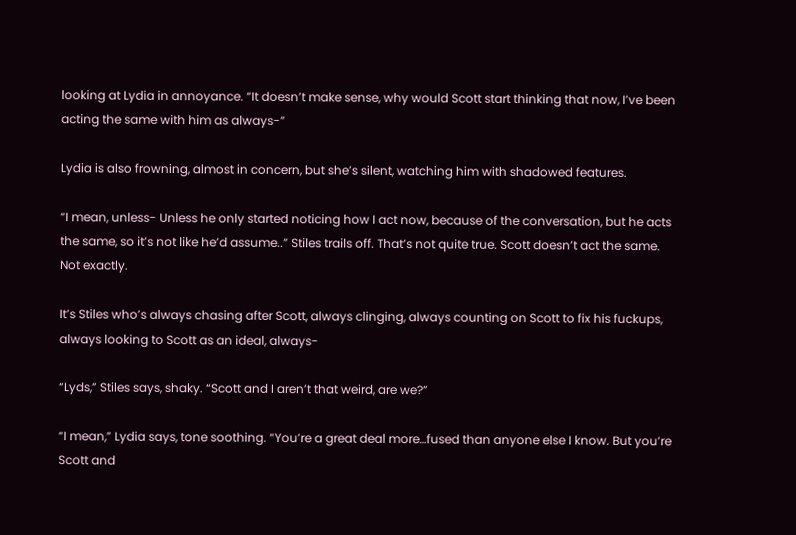looking at Lydia in annoyance. “It doesn’t make sense, why would Scott start thinking that now, I’ve been acting the same with him as always-”

Lydia is also frowning, almost in concern, but she’s silent, watching him with shadowed features.

“I mean, unless- Unless he only started noticing how I act now, because of the conversation, but he acts the same, so it’s not like he’d assume..” Stiles trails off. That’s not quite true. Scott doesn’t act the same. Not exactly.

It’s Stiles who’s always chasing after Scott, always clinging, always counting on Scott to fix his fuckups, always looking to Scott as an ideal, always-

“Lyds,” Stiles says, shaky. “Scott and I aren’t that weird, are we?”

“I mean,” Lydia says, tone soothing. “You’re a great deal more…fused than anyone else I know. But you’re Scott and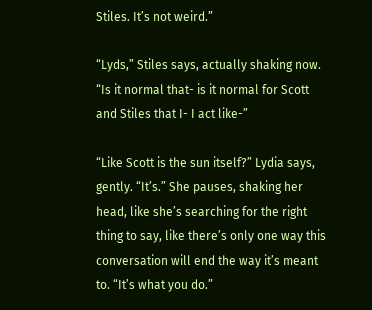Stiles. It’s not weird.”

“Lyds,” Stiles says, actually shaking now. “Is it normal that- is it normal for Scott and Stiles that I- I act like-”

“Like Scott is the sun itself?” Lydia says, gently. “It’s.” She pauses, shaking her head, like she’s searching for the right thing to say, like there’s only one way this conversation will end the way it’s meant to. “It’s what you do.”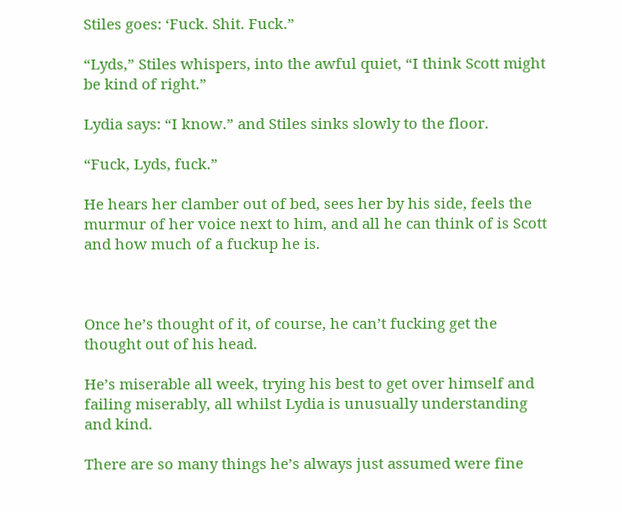Stiles goes: ‘Fuck. Shit. Fuck.”

“Lyds,” Stiles whispers, into the awful quiet, “I think Scott might be kind of right.”

Lydia says: “I know.” and Stiles sinks slowly to the floor.

“Fuck, Lyds, fuck.”

He hears her clamber out of bed, sees her by his side, feels the murmur of her voice next to him, and all he can think of is Scott and how much of a fuckup he is.



Once he’s thought of it, of course, he can’t fucking get the thought out of his head.

He’s miserable all week, trying his best to get over himself and failing miserably, all whilst Lydia is unusually understanding and kind.

There are so many things he’s always just assumed were fine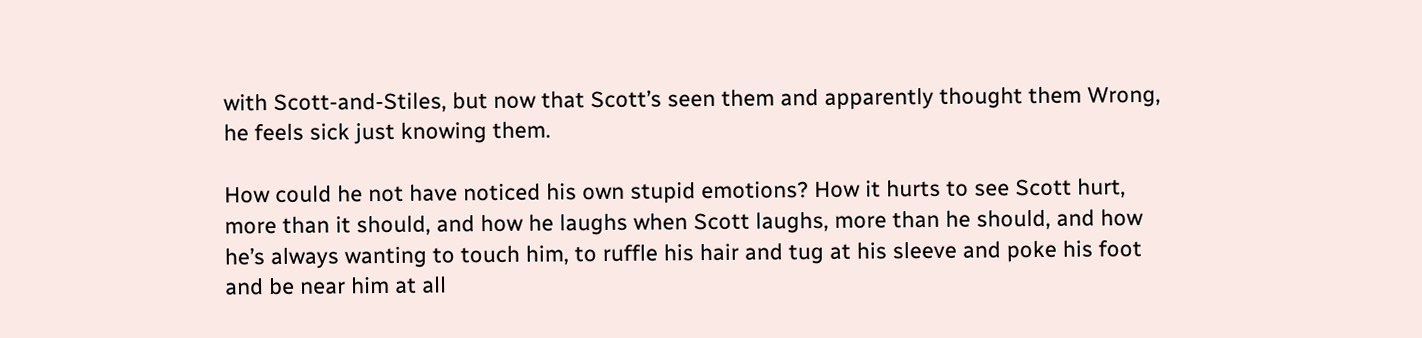with Scott-and-Stiles, but now that Scott’s seen them and apparently thought them Wrong, he feels sick just knowing them.

How could he not have noticed his own stupid emotions? How it hurts to see Scott hurt, more than it should, and how he laughs when Scott laughs, more than he should, and how he’s always wanting to touch him, to ruffle his hair and tug at his sleeve and poke his foot and be near him at all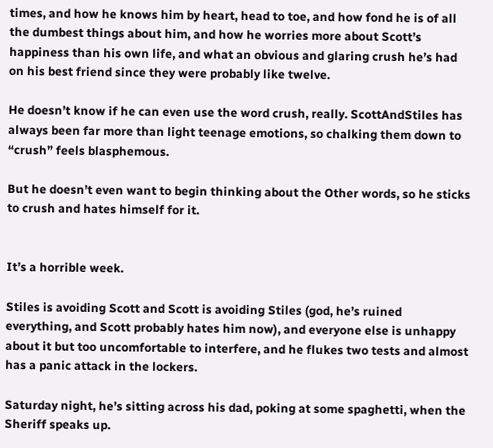times, and how he knows him by heart, head to toe, and how fond he is of all the dumbest things about him, and how he worries more about Scott’s happiness than his own life, and what an obvious and glaring crush he’s had on his best friend since they were probably like twelve.

He doesn’t know if he can even use the word crush, really. ScottAndStiles has always been far more than light teenage emotions, so chalking them down to “crush” feels blasphemous.

But he doesn’t even want to begin thinking about the Other words, so he sticks to crush and hates himself for it.


It’s a horrible week.

Stiles is avoiding Scott and Scott is avoiding Stiles (god, he’s ruined everything, and Scott probably hates him now), and everyone else is unhappy about it but too uncomfortable to interfere, and he flukes two tests and almost has a panic attack in the lockers.

Saturday night, he’s sitting across his dad, poking at some spaghetti, when the Sheriff speaks up.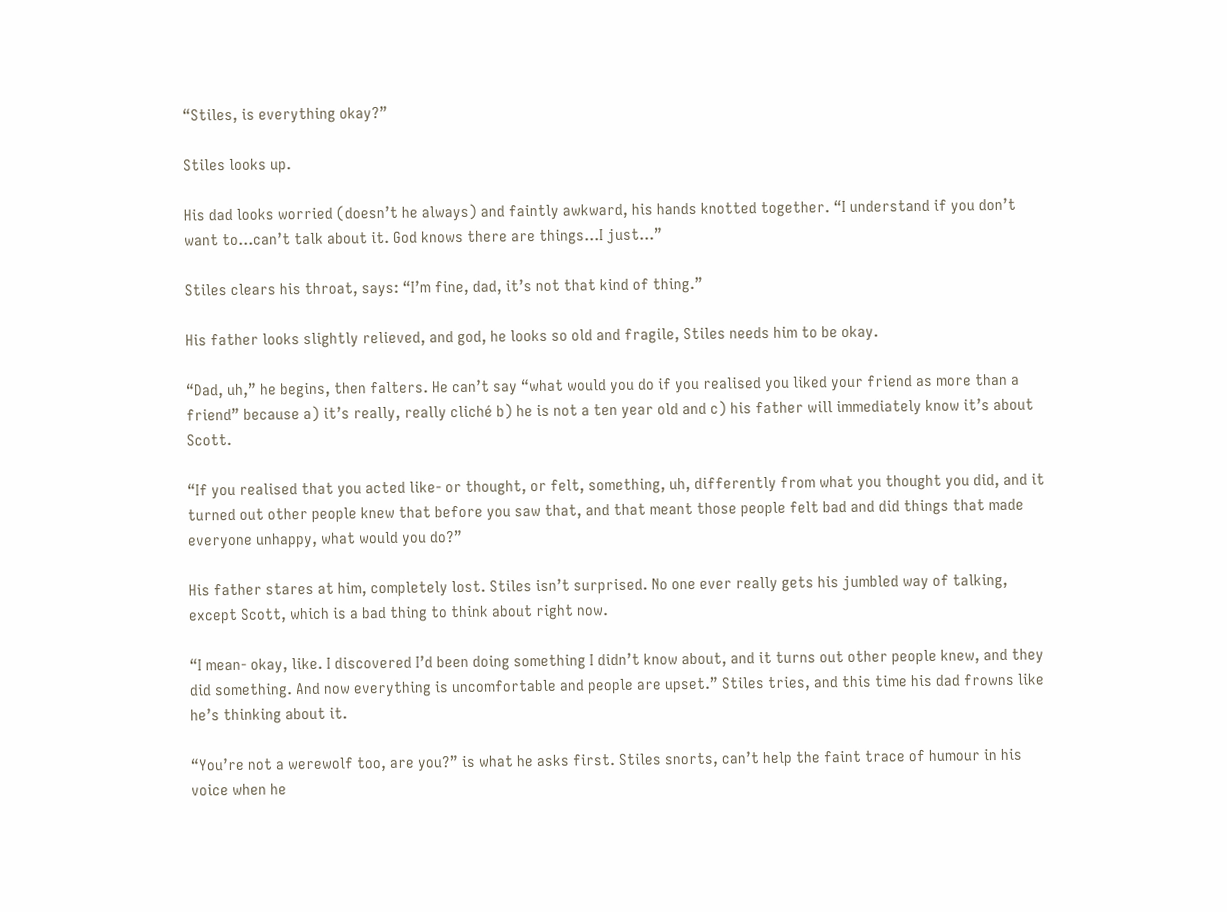“Stiles, is everything okay?”

Stiles looks up.

His dad looks worried (doesn’t he always) and faintly awkward, his hands knotted together. “I understand if you don’t want to…can’t talk about it. God knows there are things…I just…”

Stiles clears his throat, says: “I’m fine, dad, it’s not that kind of thing.”

His father looks slightly relieved, and god, he looks so old and fragile, Stiles needs him to be okay.

“Dad, uh,” he begins, then falters. He can’t say “what would you do if you realised you liked your friend as more than a friend” because a) it’s really, really cliché b) he is not a ten year old and c) his father will immediately know it’s about Scott.

“If you realised that you acted like- or thought, or felt, something, uh, differently from what you thought you did, and it turned out other people knew that before you saw that, and that meant those people felt bad and did things that made everyone unhappy, what would you do?”

His father stares at him, completely lost. Stiles isn’t surprised. No one ever really gets his jumbled way of talking, except Scott, which is a bad thing to think about right now.

“I mean- okay, like. I discovered I’d been doing something I didn’t know about, and it turns out other people knew, and they did something. And now everything is uncomfortable and people are upset.” Stiles tries, and this time his dad frowns like he’s thinking about it.

“You’re not a werewolf too, are you?” is what he asks first. Stiles snorts, can’t help the faint trace of humour in his voice when he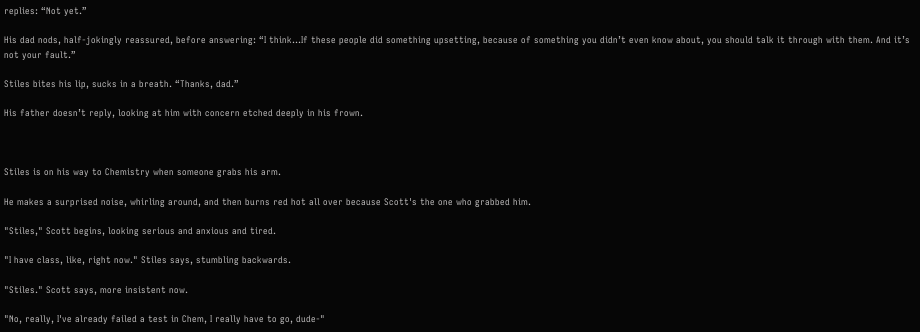replies: “Not yet.”

His dad nods, half-jokingly reassured, before answering: “I think…If these people did something upsetting, because of something you didn’t even know about, you should talk it through with them. And it’s not your fault.”

Stiles bites his lip, sucks in a breath. “Thanks, dad.”

His father doesn’t reply, looking at him with concern etched deeply in his frown.



Stiles is on his way to Chemistry when someone grabs his arm.

He makes a surprised noise, whirling around, and then burns red hot all over because Scott's the one who grabbed him.

"Stiles," Scott begins, looking serious and anxious and tired.

"I have class, like, right now." Stiles says, stumbling backwards.

"Stiles." Scott says, more insistent now.

"No, really, I've already failed a test in Chem, I really have to go, dude-"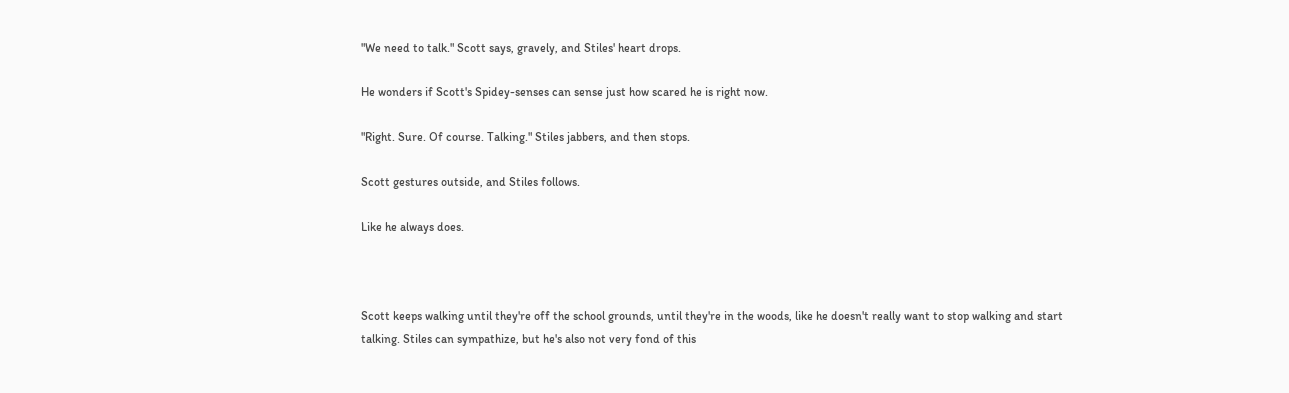"We need to talk." Scott says, gravely, and Stiles' heart drops.

He wonders if Scott's Spidey-senses can sense just how scared he is right now.

"Right. Sure. Of course. Talking." Stiles jabbers, and then stops.

Scott gestures outside, and Stiles follows.

Like he always does.



Scott keeps walking until they're off the school grounds, until they're in the woods, like he doesn't really want to stop walking and start talking. Stiles can sympathize, but he's also not very fond of this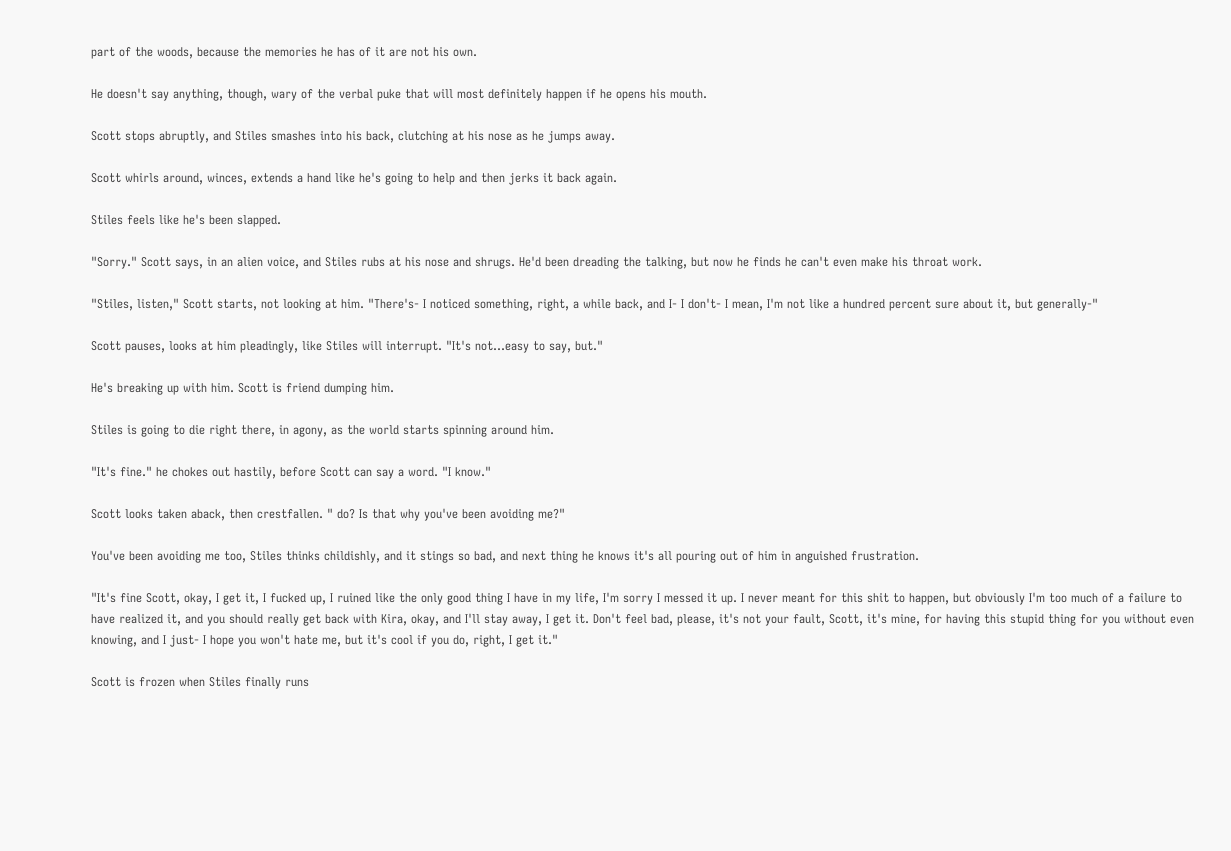part of the woods, because the memories he has of it are not his own.

He doesn't say anything, though, wary of the verbal puke that will most definitely happen if he opens his mouth.

Scott stops abruptly, and Stiles smashes into his back, clutching at his nose as he jumps away.

Scott whirls around, winces, extends a hand like he's going to help and then jerks it back again.

Stiles feels like he's been slapped.

"Sorry." Scott says, in an alien voice, and Stiles rubs at his nose and shrugs. He'd been dreading the talking, but now he finds he can't even make his throat work.

"Stiles, listen," Scott starts, not looking at him. "There's- I noticed something, right, a while back, and I- I don't- I mean, I'm not like a hundred percent sure about it, but generally-"

Scott pauses, looks at him pleadingly, like Stiles will interrupt. "It's not...easy to say, but."

He's breaking up with him. Scott is friend dumping him.

Stiles is going to die right there, in agony, as the world starts spinning around him.

"It's fine." he chokes out hastily, before Scott can say a word. "I know."

Scott looks taken aback, then crestfallen. " do? Is that why you've been avoiding me?"

You've been avoiding me too, Stiles thinks childishly, and it stings so bad, and next thing he knows it's all pouring out of him in anguished frustration.

"It's fine Scott, okay, I get it, I fucked up, I ruined like the only good thing I have in my life, I'm sorry I messed it up. I never meant for this shit to happen, but obviously I'm too much of a failure to have realized it, and you should really get back with Kira, okay, and I'll stay away, I get it. Don't feel bad, please, it's not your fault, Scott, it's mine, for having this stupid thing for you without even knowing, and I just- I hope you won't hate me, but it's cool if you do, right, I get it."

Scott is frozen when Stiles finally runs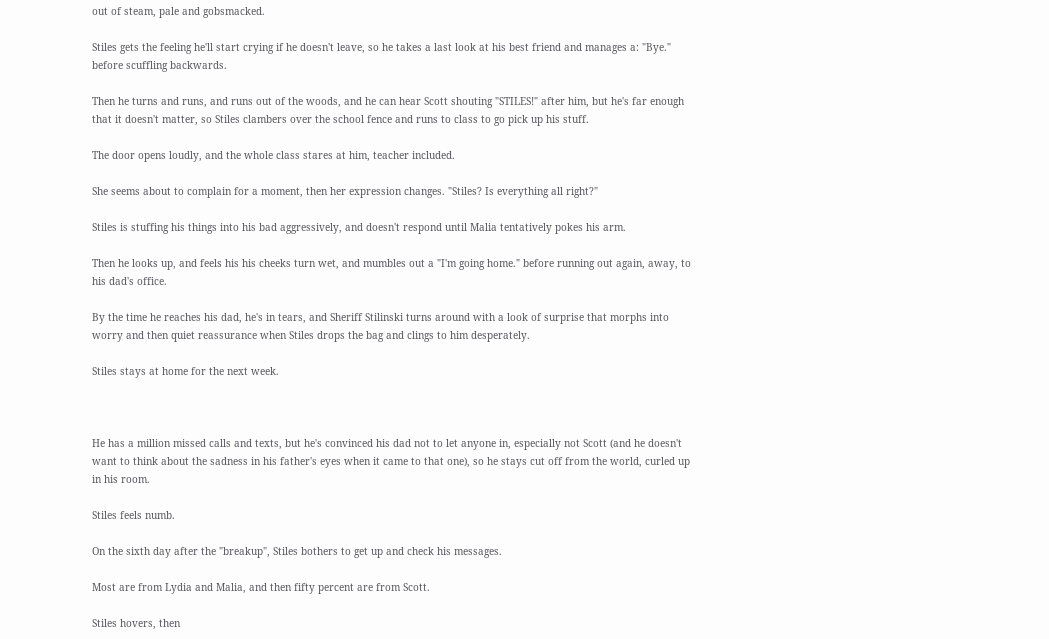out of steam, pale and gobsmacked.

Stiles gets the feeling he'll start crying if he doesn't leave, so he takes a last look at his best friend and manages a: "Bye." before scuffling backwards.

Then he turns and runs, and runs out of the woods, and he can hear Scott shouting "STILES!" after him, but he's far enough that it doesn't matter, so Stiles clambers over the school fence and runs to class to go pick up his stuff.

The door opens loudly, and the whole class stares at him, teacher included.

She seems about to complain for a moment, then her expression changes. "Stiles? Is everything all right?"

Stiles is stuffing his things into his bad aggressively, and doesn't respond until Malia tentatively pokes his arm.

Then he looks up, and feels his his cheeks turn wet, and mumbles out a "I'm going home." before running out again, away, to his dad's office.

By the time he reaches his dad, he's in tears, and Sheriff Stilinski turns around with a look of surprise that morphs into worry and then quiet reassurance when Stiles drops the bag and clings to him desperately.

Stiles stays at home for the next week.



He has a million missed calls and texts, but he's convinced his dad not to let anyone in, especially not Scott (and he doesn't want to think about the sadness in his father's eyes when it came to that one), so he stays cut off from the world, curled up in his room.

Stiles feels numb.

On the sixth day after the "breakup", Stiles bothers to get up and check his messages.

Most are from Lydia and Malia, and then fifty percent are from Scott.

Stiles hovers, then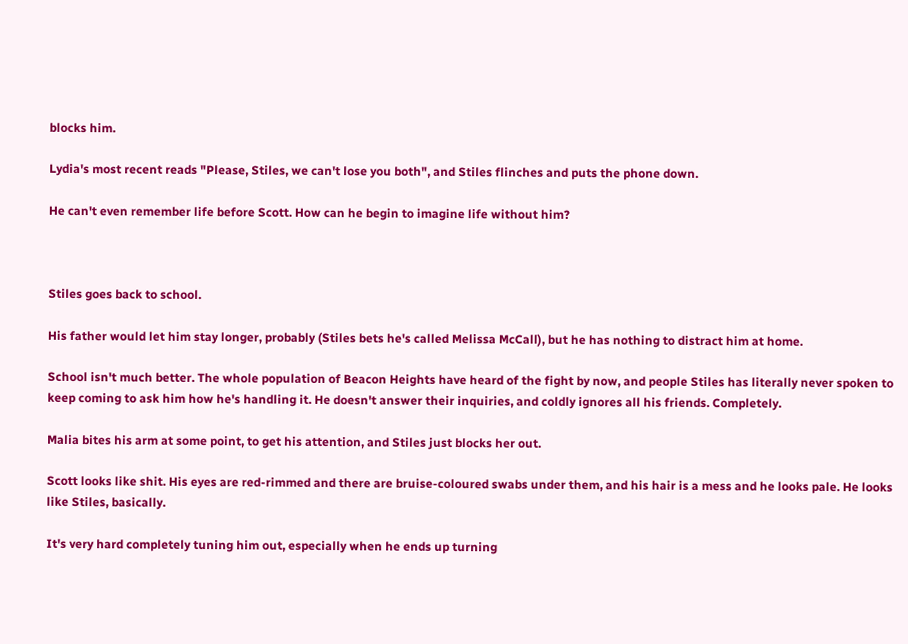blocks him.

Lydia's most recent reads "Please, Stiles, we can't lose you both", and Stiles flinches and puts the phone down.

He can't even remember life before Scott. How can he begin to imagine life without him?



Stiles goes back to school.

His father would let him stay longer, probably (Stiles bets he's called Melissa McCall), but he has nothing to distract him at home.

School isn't much better. The whole population of Beacon Heights have heard of the fight by now, and people Stiles has literally never spoken to keep coming to ask him how he's handling it. He doesn't answer their inquiries, and coldly ignores all his friends. Completely.

Malia bites his arm at some point, to get his attention, and Stiles just blocks her out.

Scott looks like shit. His eyes are red-rimmed and there are bruise-coloured swabs under them, and his hair is a mess and he looks pale. He looks like Stiles, basically.

It's very hard completely tuning him out, especially when he ends up turning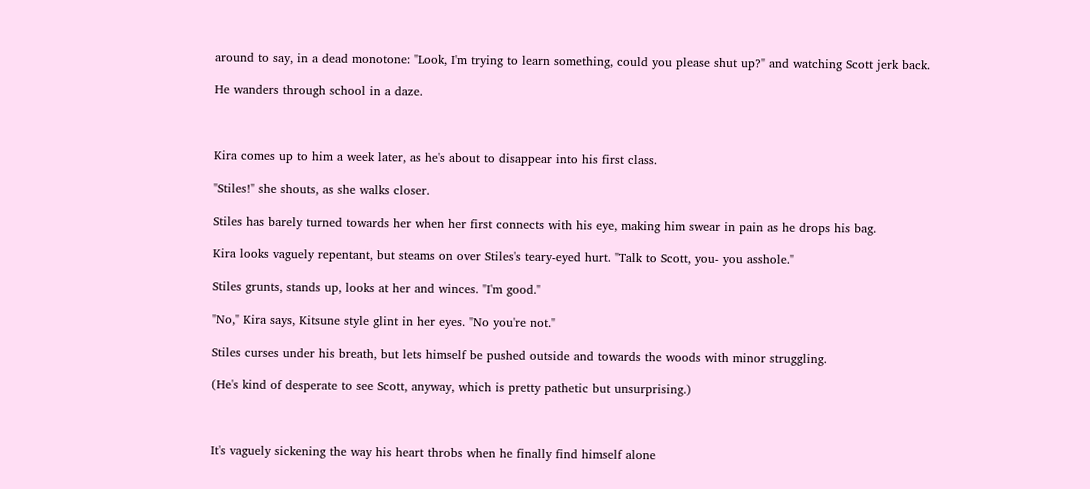around to say, in a dead monotone: "Look, I'm trying to learn something, could you please shut up?" and watching Scott jerk back.

He wanders through school in a daze.



Kira comes up to him a week later, as he's about to disappear into his first class.

"Stiles!" she shouts, as she walks closer.

Stiles has barely turned towards her when her first connects with his eye, making him swear in pain as he drops his bag.

Kira looks vaguely repentant, but steams on over Stiles's teary-eyed hurt. "Talk to Scott, you- you asshole."

Stiles grunts, stands up, looks at her and winces. "I'm good."

"No," Kira says, Kitsune style glint in her eyes. "No you're not."

Stiles curses under his breath, but lets himself be pushed outside and towards the woods with minor struggling.

(He's kind of desperate to see Scott, anyway, which is pretty pathetic but unsurprising.)



It's vaguely sickening the way his heart throbs when he finally find himself alone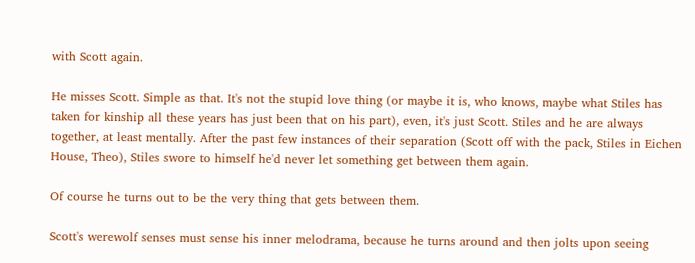with Scott again.

He misses Scott. Simple as that. It's not the stupid love thing (or maybe it is, who knows, maybe what Stiles has taken for kinship all these years has just been that on his part), even, it's just Scott. Stiles and he are always together, at least mentally. After the past few instances of their separation (Scott off with the pack, Stiles in Eichen House, Theo), Stiles swore to himself he'd never let something get between them again.

Of course he turns out to be the very thing that gets between them.

Scott's werewolf senses must sense his inner melodrama, because he turns around and then jolts upon seeing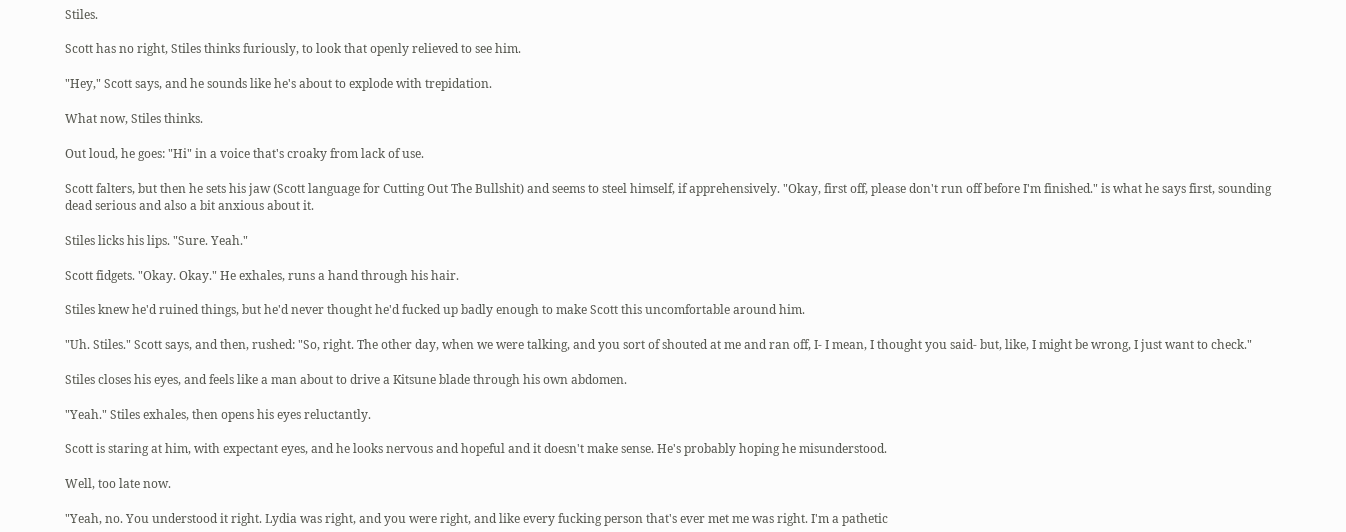Stiles.

Scott has no right, Stiles thinks furiously, to look that openly relieved to see him.

"Hey," Scott says, and he sounds like he's about to explode with trepidation.

What now, Stiles thinks.

Out loud, he goes: "Hi" in a voice that's croaky from lack of use.

Scott falters, but then he sets his jaw (Scott language for Cutting Out The Bullshit) and seems to steel himself, if apprehensively. "Okay, first off, please don't run off before I'm finished." is what he says first, sounding dead serious and also a bit anxious about it.

Stiles licks his lips. "Sure. Yeah."

Scott fidgets. "Okay. Okay." He exhales, runs a hand through his hair.

Stiles knew he'd ruined things, but he'd never thought he'd fucked up badly enough to make Scott this uncomfortable around him.

"Uh. Stiles." Scott says, and then, rushed: "So, right. The other day, when we were talking, and you sort of shouted at me and ran off, I- I mean, I thought you said- but, like, I might be wrong, I just want to check."

Stiles closes his eyes, and feels like a man about to drive a Kitsune blade through his own abdomen.

"Yeah." Stiles exhales, then opens his eyes reluctantly.

Scott is staring at him, with expectant eyes, and he looks nervous and hopeful and it doesn't make sense. He's probably hoping he misunderstood.

Well, too late now.

"Yeah, no. You understood it right. Lydia was right, and you were right, and like every fucking person that's ever met me was right. I'm a pathetic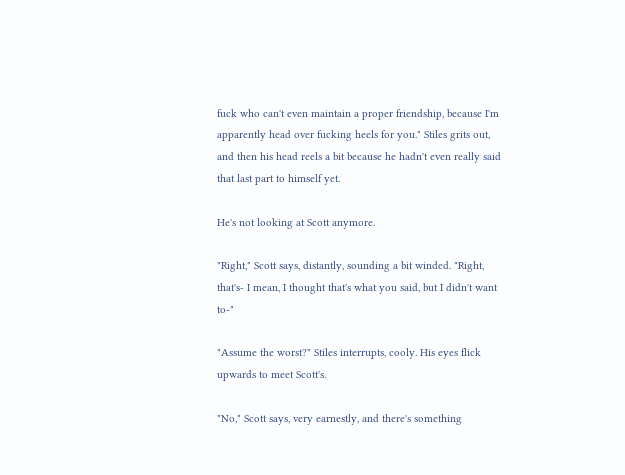fuck who can't even maintain a proper friendship, because I'm apparently head over fucking heels for you." Stiles grits out, and then his head reels a bit because he hadn't even really said that last part to himself yet.

He's not looking at Scott anymore.

"Right," Scott says, distantly, sounding a bit winded. "Right, that's- I mean, I thought that's what you said, but I didn't want to-"

"Assume the worst?" Stiles interrupts, cooly. His eyes flick upwards to meet Scott's.

"No," Scott says, very earnestly, and there's something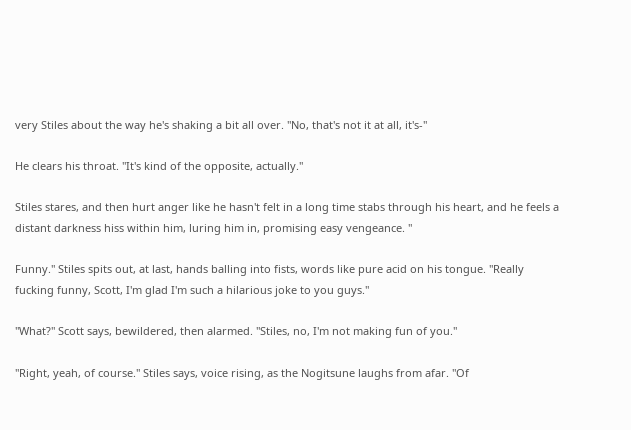very Stiles about the way he's shaking a bit all over. "No, that's not it at all, it's-"

He clears his throat. "It's kind of the opposite, actually."

Stiles stares, and then hurt anger like he hasn't felt in a long time stabs through his heart, and he feels a distant darkness hiss within him, luring him in, promising easy vengeance. "

Funny." Stiles spits out, at last, hands balling into fists, words like pure acid on his tongue. "Really fucking funny, Scott, I'm glad I'm such a hilarious joke to you guys."

"What?" Scott says, bewildered, then alarmed. "Stiles, no, I'm not making fun of you."

"Right, yeah, of course." Stiles says, voice rising, as the Nogitsune laughs from afar. "Of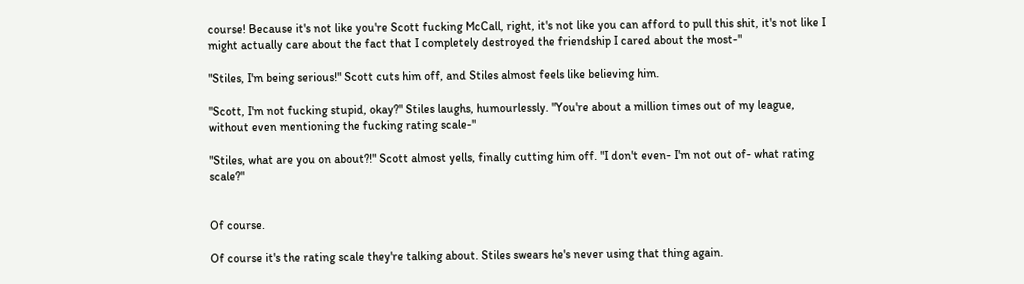course! Because it's not like you're Scott fucking McCall, right, it's not like you can afford to pull this shit, it's not like I might actually care about the fact that I completely destroyed the friendship I cared about the most-"

"Stiles, I'm being serious!" Scott cuts him off, and Stiles almost feels like believing him.

"Scott, I'm not fucking stupid, okay?" Stiles laughs, humourlessly. "You're about a million times out of my league, without even mentioning the fucking rating scale-"

"Stiles, what are you on about?!" Scott almost yells, finally cutting him off. "I don't even- I'm not out of- what rating scale?"


Of course.

Of course it's the rating scale they're talking about. Stiles swears he's never using that thing again.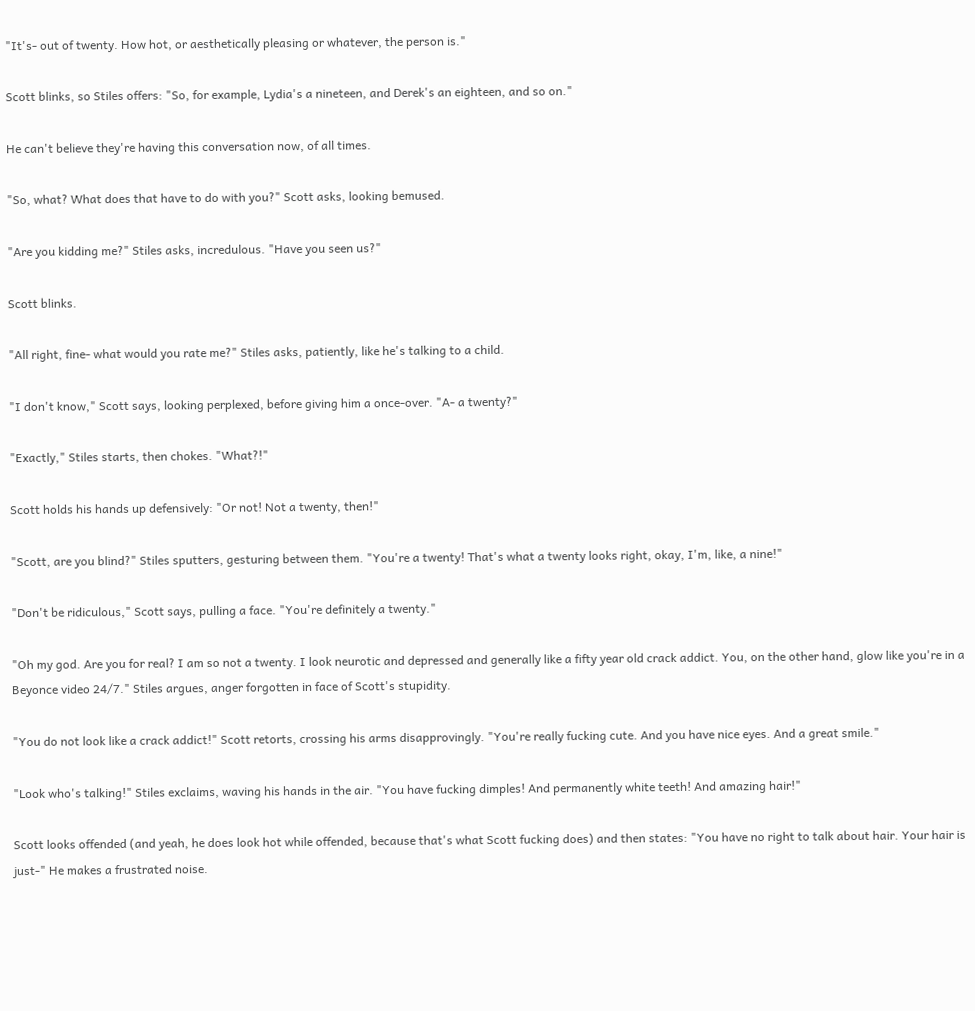"It's- out of twenty. How hot, or aesthetically pleasing or whatever, the person is."

Scott blinks, so Stiles offers: "So, for example, Lydia's a nineteen, and Derek's an eighteen, and so on."

He can't believe they're having this conversation now, of all times.

"So, what? What does that have to do with you?" Scott asks, looking bemused.

"Are you kidding me?" Stiles asks, incredulous. "Have you seen us?"

Scott blinks.

"All right, fine- what would you rate me?" Stiles asks, patiently, like he's talking to a child.

"I don't know," Scott says, looking perplexed, before giving him a once-over. "A- a twenty?"

"Exactly," Stiles starts, then chokes. "What?!"

Scott holds his hands up defensively: "Or not! Not a twenty, then!"

"Scott, are you blind?" Stiles sputters, gesturing between them. "You're a twenty! That's what a twenty looks right, okay, I'm, like, a nine!"

"Don't be ridiculous," Scott says, pulling a face. "You're definitely a twenty."

"Oh my god. Are you for real? I am so not a twenty. I look neurotic and depressed and generally like a fifty year old crack addict. You, on the other hand, glow like you're in a Beyonce video 24/7." Stiles argues, anger forgotten in face of Scott's stupidity.

"You do not look like a crack addict!" Scott retorts, crossing his arms disapprovingly. "You're really fucking cute. And you have nice eyes. And a great smile."

"Look who's talking!" Stiles exclaims, waving his hands in the air. "You have fucking dimples! And permanently white teeth! And amazing hair!"

Scott looks offended (and yeah, he does look hot while offended, because that's what Scott fucking does) and then states: "You have no right to talk about hair. Your hair is just-" He makes a frustrated noise.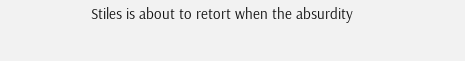Stiles is about to retort when the absurdity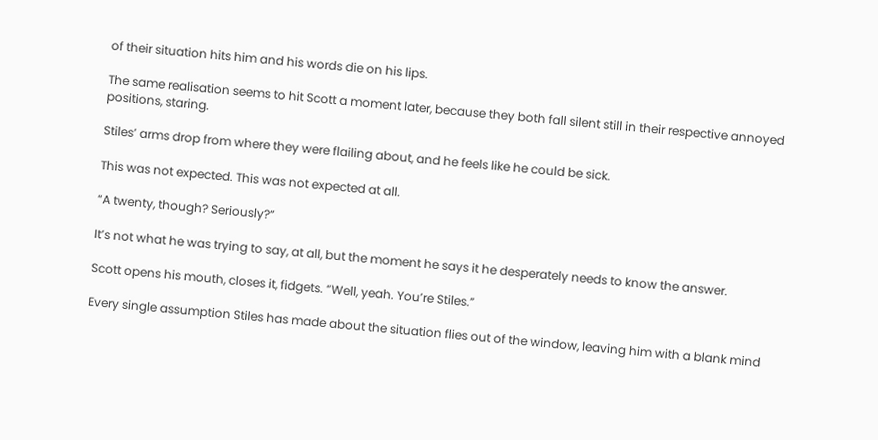of their situation hits him and his words die on his lips.

The same realisation seems to hit Scott a moment later, because they both fall silent still in their respective annoyed positions, staring.

Stiles’ arms drop from where they were flailing about, and he feels like he could be sick.

This was not expected. This was not expected at all.

“A twenty, though? Seriously?”

It’s not what he was trying to say, at all, but the moment he says it he desperately needs to know the answer.

Scott opens his mouth, closes it, fidgets. “Well, yeah. You’re Stiles.”

Every single assumption Stiles has made about the situation flies out of the window, leaving him with a blank mind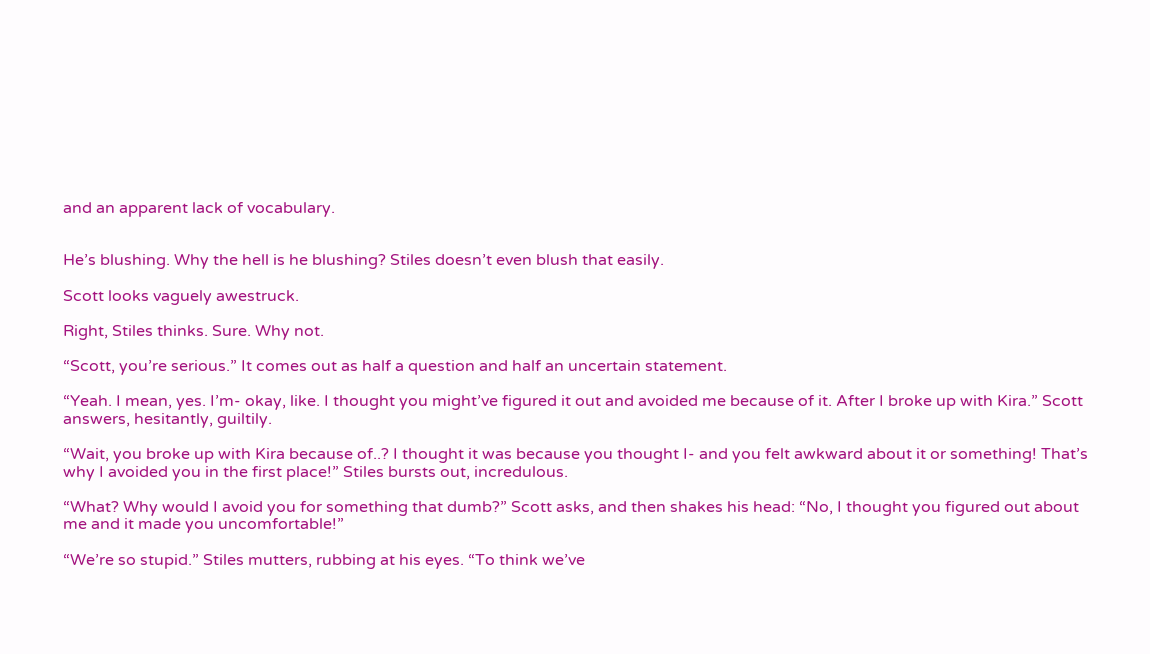and an apparent lack of vocabulary.


He’s blushing. Why the hell is he blushing? Stiles doesn’t even blush that easily.

Scott looks vaguely awestruck.

Right, Stiles thinks. Sure. Why not.

“Scott, you’re serious.” It comes out as half a question and half an uncertain statement.

“Yeah. I mean, yes. I’m- okay, like. I thought you might’ve figured it out and avoided me because of it. After I broke up with Kira.” Scott answers, hesitantly, guiltily.

“Wait, you broke up with Kira because of..? I thought it was because you thought I- and you felt awkward about it or something! That’s why I avoided you in the first place!” Stiles bursts out, incredulous.

“What? Why would I avoid you for something that dumb?” Scott asks, and then shakes his head: “No, I thought you figured out about me and it made you uncomfortable!”

“We’re so stupid.” Stiles mutters, rubbing at his eyes. “To think we’ve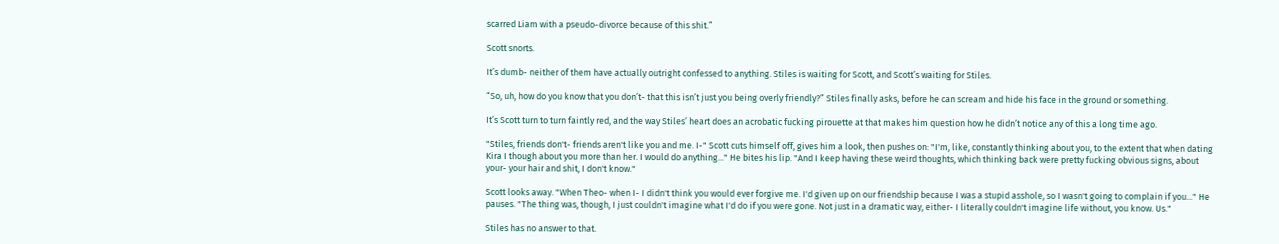scarred Liam with a pseudo-divorce because of this shit.”

Scott snorts.

It’s dumb- neither of them have actually outright confessed to anything. Stiles is waiting for Scott, and Scott’s waiting for Stiles.

“So, uh, how do you know that you don’t- that this isn’t just you being overly friendly?” Stiles finally asks, before he can scream and hide his face in the ground or something.

It’s Scott turn to turn faintly red, and the way Stiles’ heart does an acrobatic fucking pirouette at that makes him question how he didn’t notice any of this a long time ago.

"Stiles, friends don't- friends aren't like you and me. I-" Scott cuts himself off, gives him a look, then pushes on: "I'm, like, constantly thinking about you, to the extent that when dating Kira I though about you more than her. I would do anything..." He bites his lip. "And I keep having these weird thoughts, which thinking back were pretty fucking obvious signs, about your- your hair and shit, I don't know."

Scott looks away. "When Theo- when I- I didn't think you would ever forgive me. I'd given up on our friendship because I was a stupid asshole, so I wasn't going to complain if you..." He pauses. "The thing was, though, I just couldn't imagine what I'd do if you were gone. Not just in a dramatic way, either- I literally couldn't imagine life without, you know. Us."

Stiles has no answer to that.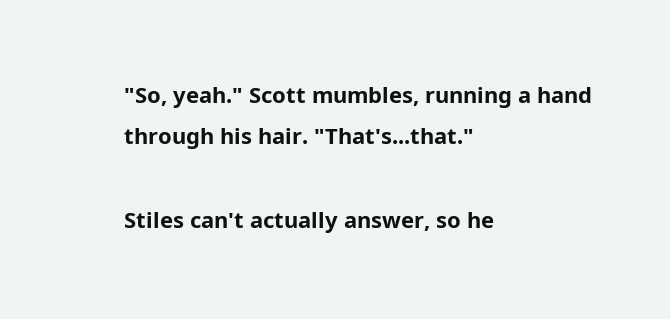"So, yeah." Scott mumbles, running a hand through his hair. "That's...that."

Stiles can't actually answer, so he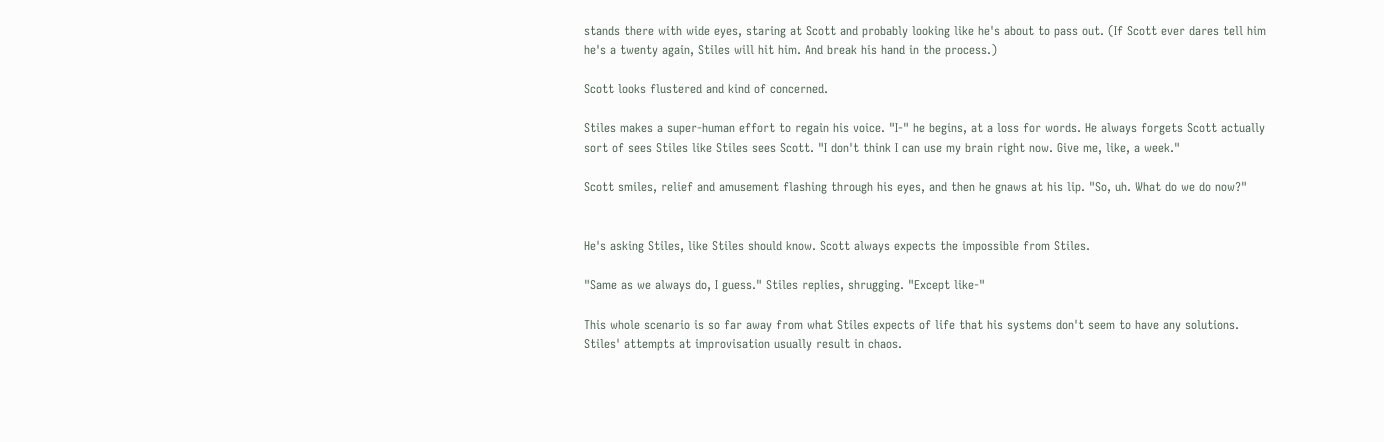stands there with wide eyes, staring at Scott and probably looking like he's about to pass out. (If Scott ever dares tell him he's a twenty again, Stiles will hit him. And break his hand in the process.)

Scott looks flustered and kind of concerned.

Stiles makes a super-human effort to regain his voice. "I-" he begins, at a loss for words. He always forgets Scott actually sort of sees Stiles like Stiles sees Scott. "I don't think I can use my brain right now. Give me, like, a week."

Scott smiles, relief and amusement flashing through his eyes, and then he gnaws at his lip. "So, uh. What do we do now?"


He's asking Stiles, like Stiles should know. Scott always expects the impossible from Stiles.

"Same as we always do, I guess." Stiles replies, shrugging. "Except like-"

This whole scenario is so far away from what Stiles expects of life that his systems don't seem to have any solutions. Stiles' attempts at improvisation usually result in chaos.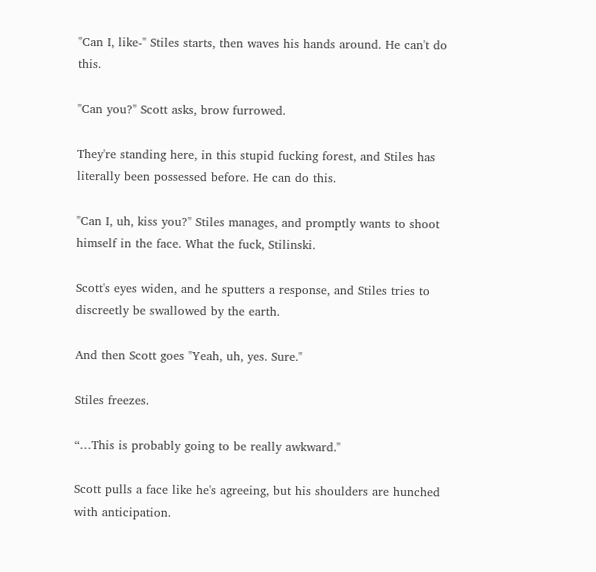"Can I, like-" Stiles starts, then waves his hands around. He can't do this.

"Can you?" Scott asks, brow furrowed.

They're standing here, in this stupid fucking forest, and Stiles has literally been possessed before. He can do this.

"Can I, uh, kiss you?" Stiles manages, and promptly wants to shoot himself in the face. What the fuck, Stilinski.

Scott's eyes widen, and he sputters a response, and Stiles tries to discreetly be swallowed by the earth.

And then Scott goes "Yeah, uh, yes. Sure."

Stiles freezes.

“…This is probably going to be really awkward."

Scott pulls a face like he's agreeing, but his shoulders are hunched with anticipation.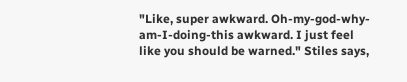"Like, super awkward. Oh-my-god-why-am-I-doing-this awkward. I just feel like you should be warned." Stiles says,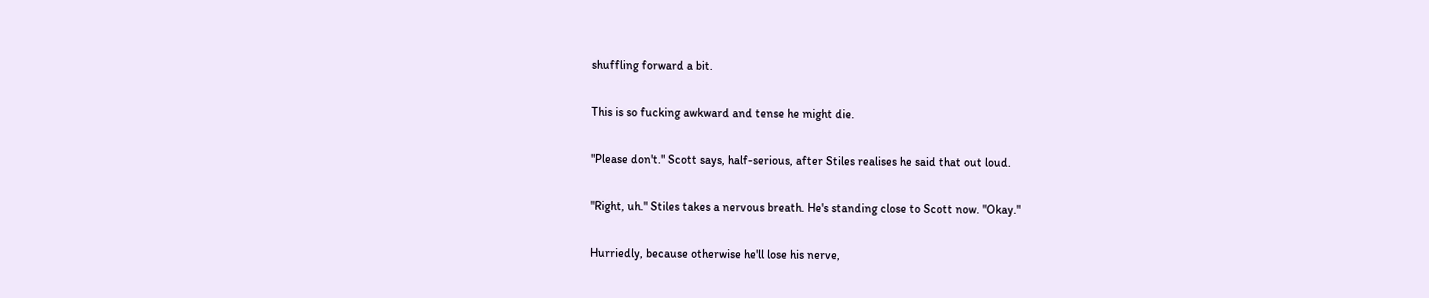shuffling forward a bit.

This is so fucking awkward and tense he might die.

"Please don't." Scott says, half-serious, after Stiles realises he said that out loud.

"Right, uh." Stiles takes a nervous breath. He's standing close to Scott now. "Okay."

Hurriedly, because otherwise he'll lose his nerve,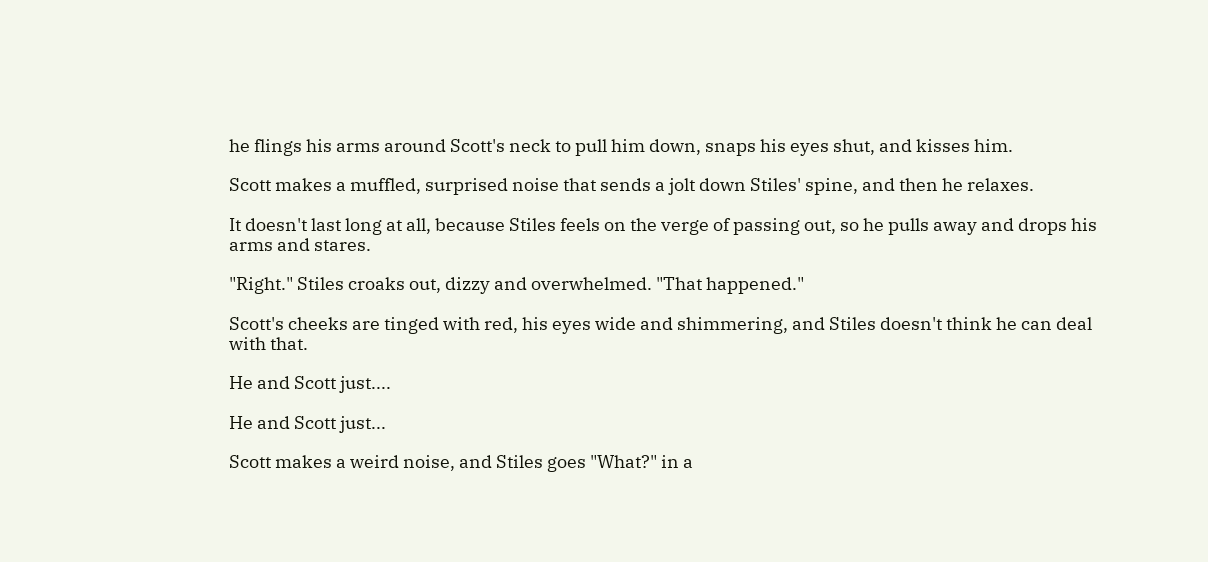he flings his arms around Scott's neck to pull him down, snaps his eyes shut, and kisses him.

Scott makes a muffled, surprised noise that sends a jolt down Stiles' spine, and then he relaxes.

It doesn't last long at all, because Stiles feels on the verge of passing out, so he pulls away and drops his arms and stares.

"Right." Stiles croaks out, dizzy and overwhelmed. "That happened."

Scott's cheeks are tinged with red, his eyes wide and shimmering, and Stiles doesn't think he can deal with that.

He and Scott just....

He and Scott just...

Scott makes a weird noise, and Stiles goes "What?" in a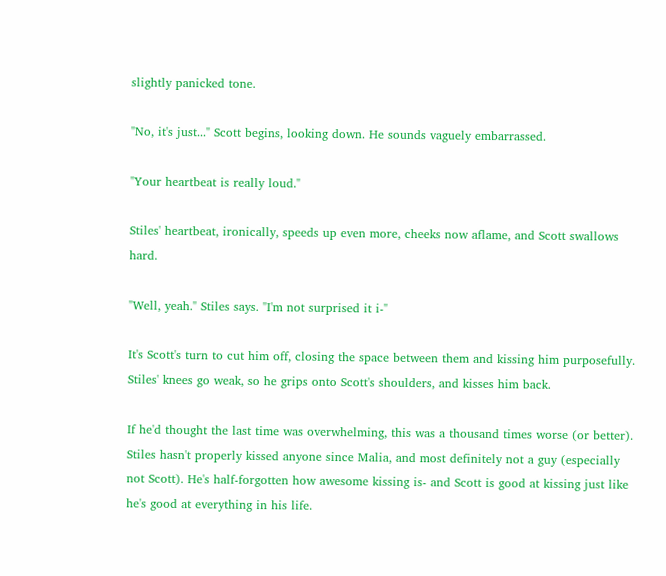slightly panicked tone.

"No, it's just..." Scott begins, looking down. He sounds vaguely embarrassed.

"Your heartbeat is really loud."

Stiles' heartbeat, ironically, speeds up even more, cheeks now aflame, and Scott swallows hard.

"Well, yeah." Stiles says. "I'm not surprised it i-"

It's Scott's turn to cut him off, closing the space between them and kissing him purposefully. Stiles' knees go weak, so he grips onto Scott's shoulders, and kisses him back.

If he'd thought the last time was overwhelming, this was a thousand times worse (or better). Stiles hasn't properly kissed anyone since Malia, and most definitely not a guy (especially not Scott). He's half-forgotten how awesome kissing is- and Scott is good at kissing just like he's good at everything in his life.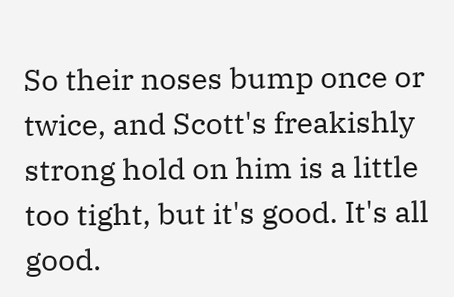So their noses bump once or twice, and Scott's freakishly strong hold on him is a little too tight, but it's good. It's all good.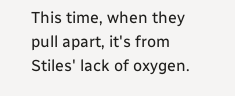This time, when they pull apart, it's from Stiles' lack of oxygen.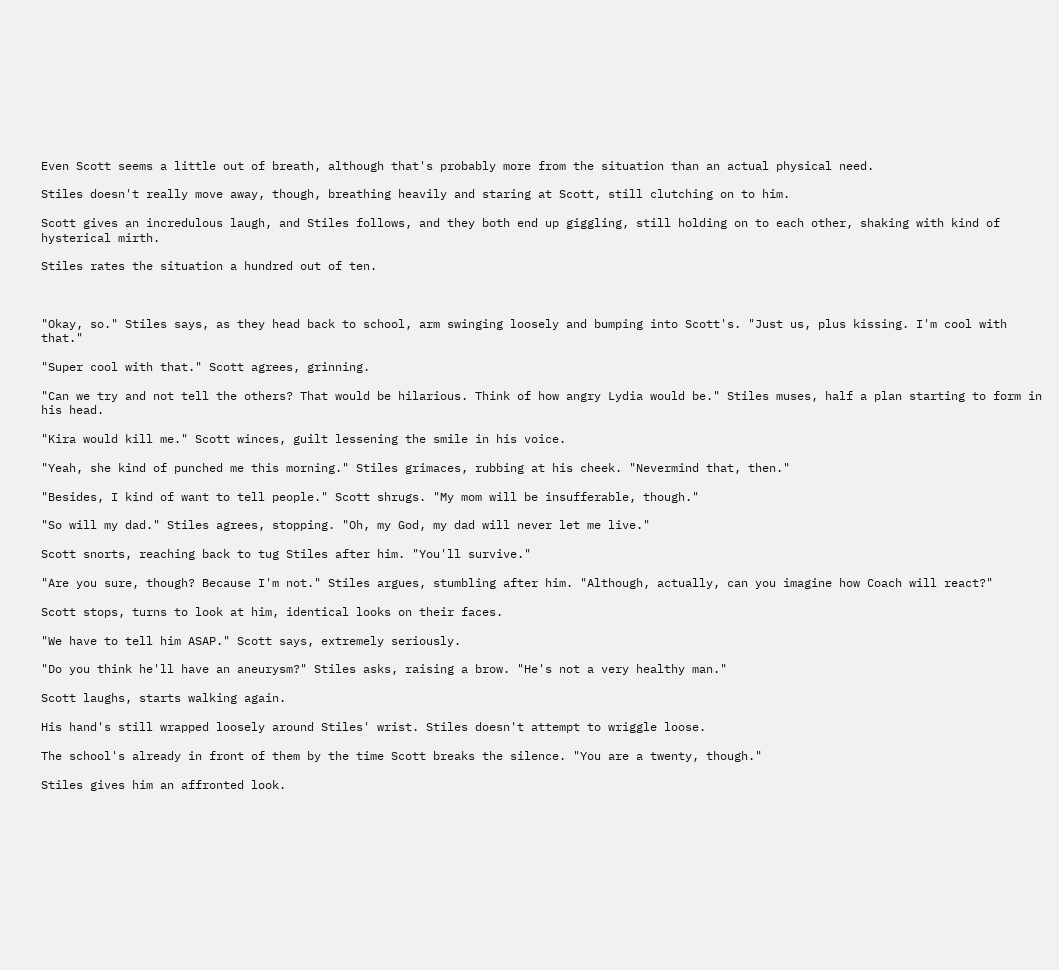Even Scott seems a little out of breath, although that's probably more from the situation than an actual physical need.

Stiles doesn't really move away, though, breathing heavily and staring at Scott, still clutching on to him.

Scott gives an incredulous laugh, and Stiles follows, and they both end up giggling, still holding on to each other, shaking with kind of hysterical mirth.

Stiles rates the situation a hundred out of ten.



"Okay, so." Stiles says, as they head back to school, arm swinging loosely and bumping into Scott's. "Just us, plus kissing. I'm cool with that."

"Super cool with that." Scott agrees, grinning.

"Can we try and not tell the others? That would be hilarious. Think of how angry Lydia would be." Stiles muses, half a plan starting to form in his head.

"Kira would kill me." Scott winces, guilt lessening the smile in his voice.

"Yeah, she kind of punched me this morning." Stiles grimaces, rubbing at his cheek. "Nevermind that, then."

"Besides, I kind of want to tell people." Scott shrugs. "My mom will be insufferable, though."

"So will my dad." Stiles agrees, stopping. "Oh, my God, my dad will never let me live."

Scott snorts, reaching back to tug Stiles after him. "You'll survive."

"Are you sure, though? Because I'm not." Stiles argues, stumbling after him. "Although, actually, can you imagine how Coach will react?"

Scott stops, turns to look at him, identical looks on their faces.

"We have to tell him ASAP." Scott says, extremely seriously.

"Do you think he'll have an aneurysm?" Stiles asks, raising a brow. "He's not a very healthy man."

Scott laughs, starts walking again.

His hand's still wrapped loosely around Stiles' wrist. Stiles doesn't attempt to wriggle loose.

The school's already in front of them by the time Scott breaks the silence. "You are a twenty, though."

Stiles gives him an affronted look.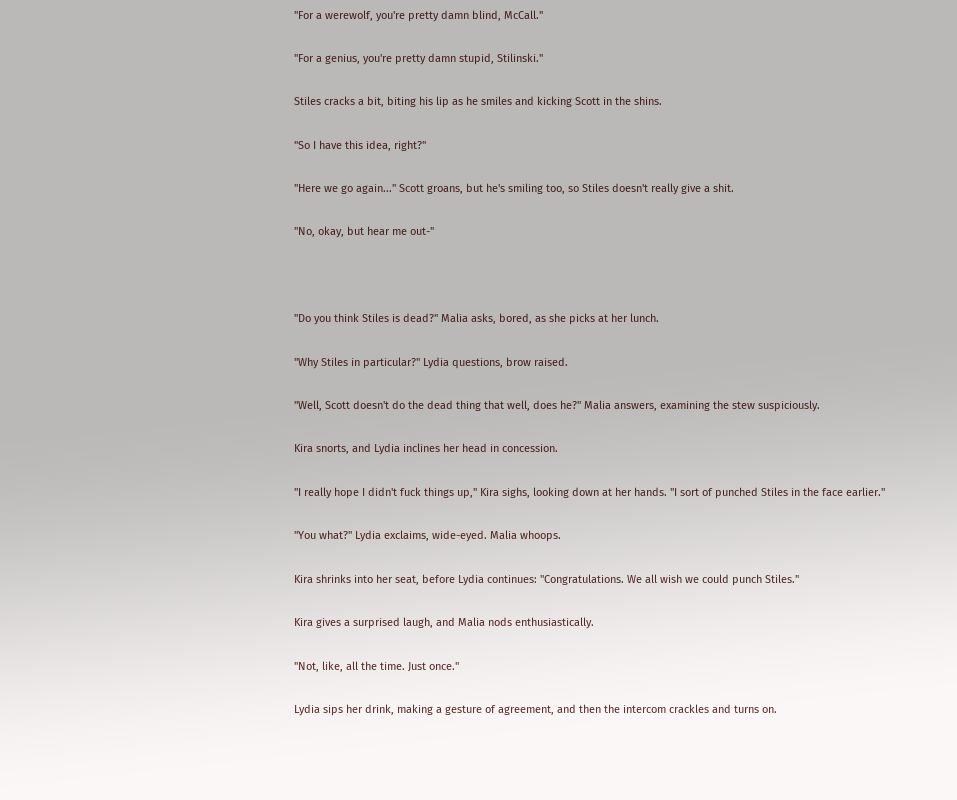"For a werewolf, you're pretty damn blind, McCall."

"For a genius, you're pretty damn stupid, Stilinski."

Stiles cracks a bit, biting his lip as he smiles and kicking Scott in the shins.

"So I have this idea, right?"

"Here we go again..." Scott groans, but he's smiling too, so Stiles doesn't really give a shit.

"No, okay, but hear me out-"



"Do you think Stiles is dead?" Malia asks, bored, as she picks at her lunch.

"Why Stiles in particular?" Lydia questions, brow raised.

"Well, Scott doesn't do the dead thing that well, does he?" Malia answers, examining the stew suspiciously.

Kira snorts, and Lydia inclines her head in concession.

"I really hope I didn't fuck things up," Kira sighs, looking down at her hands. "I sort of punched Stiles in the face earlier."

"You what?" Lydia exclaims, wide-eyed. Malia whoops.

Kira shrinks into her seat, before Lydia continues: "Congratulations. We all wish we could punch Stiles."

Kira gives a surprised laugh, and Malia nods enthusiastically.

"Not, like, all the time. Just once."

Lydia sips her drink, making a gesture of agreement, and then the intercom crackles and turns on.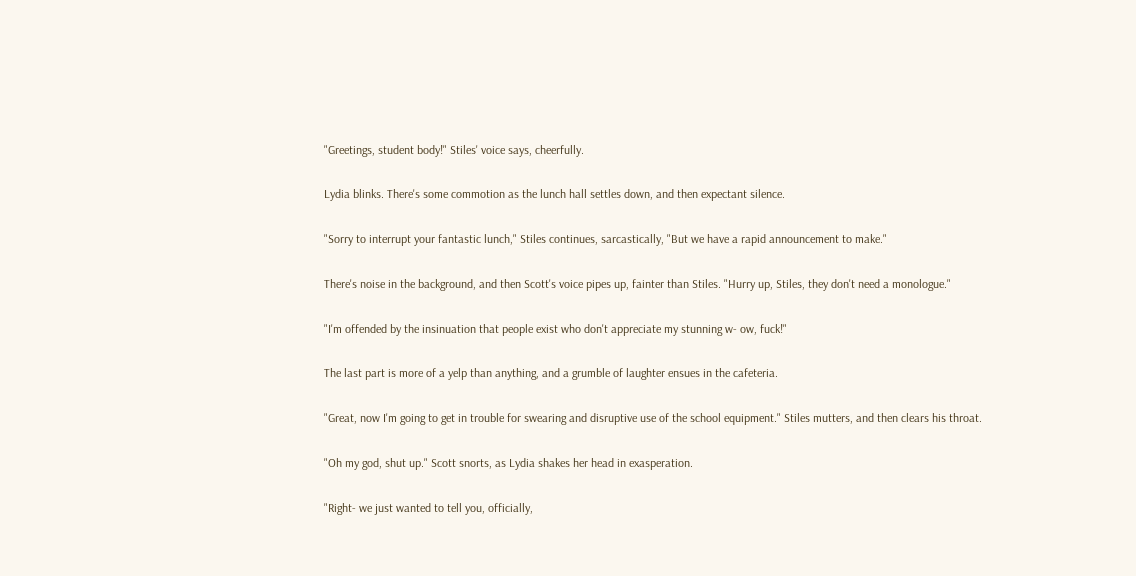"Greetings, student body!" Stiles' voice says, cheerfully.

Lydia blinks. There's some commotion as the lunch hall settles down, and then expectant silence.

"Sorry to interrupt your fantastic lunch," Stiles continues, sarcastically, "But we have a rapid announcement to make."

There's noise in the background, and then Scott's voice pipes up, fainter than Stiles. "Hurry up, Stiles, they don't need a monologue."

"I'm offended by the insinuation that people exist who don't appreciate my stunning w- ow, fuck!"

The last part is more of a yelp than anything, and a grumble of laughter ensues in the cafeteria.

"Great, now I'm going to get in trouble for swearing and disruptive use of the school equipment." Stiles mutters, and then clears his throat.

"Oh my god, shut up." Scott snorts, as Lydia shakes her head in exasperation.

"Right- we just wanted to tell you, officially,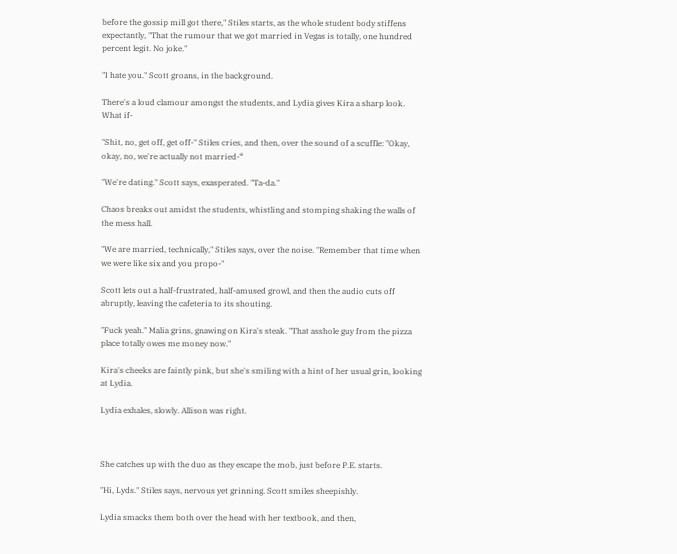before the gossip mill got there," Stiles starts, as the whole student body stiffens expectantly, "That the rumour that we got married in Vegas is totally, one hundred percent legit. No joke."

"I hate you." Scott groans, in the background.

There's a loud clamour amongst the students, and Lydia gives Kira a sharp look. What if-

"Shit, no, get off, get off-" Stiles cries, and then, over the sound of a scuffle: "Okay, okay, no, we're actually not married-“

"We're dating." Scott says, exasperated. "Ta-da."

Chaos breaks out amidst the students, whistling and stomping shaking the walls of the mess hall.

"We are married, technically," Stiles says, over the noise. "Remember that time when we were like six and you propo-"

Scott lets out a half-frustrated, half-amused growl, and then the audio cuts off abruptly, leaving the cafeteria to its shouting.

"Fuck yeah." Malia grins, gnawing on Kira's steak. "That asshole guy from the pizza place totally owes me money now."

Kira's cheeks are faintly pink, but she's smiling with a hint of her usual grin, looking at Lydia.

Lydia exhales, slowly. Allison was right.



She catches up with the duo as they escape the mob, just before P.E. starts.

"Hi, Lyds." Stiles says, nervous yet grinning. Scott smiles sheepishly.

Lydia smacks them both over the head with her textbook, and then,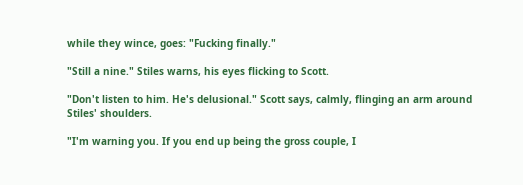while they wince, goes: "Fucking finally."

"Still a nine." Stiles warns, his eyes flicking to Scott.

"Don't listen to him. He's delusional." Scott says, calmly, flinging an arm around Stiles' shoulders.

"I'm warning you. If you end up being the gross couple, I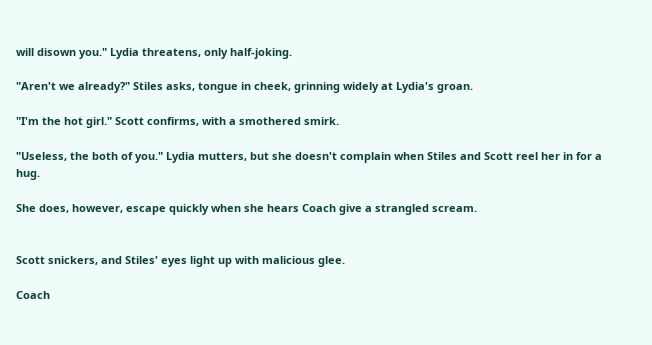will disown you." Lydia threatens, only half-joking.

"Aren't we already?" Stiles asks, tongue in cheek, grinning widely at Lydia's groan.

"I'm the hot girl." Scott confirms, with a smothered smirk.

"Useless, the both of you." Lydia mutters, but she doesn't complain when Stiles and Scott reel her in for a hug.

She does, however, escape quickly when she hears Coach give a strangled scream.


Scott snickers, and Stiles' eyes light up with malicious glee.

Coach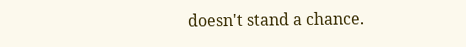doesn't stand a chance.